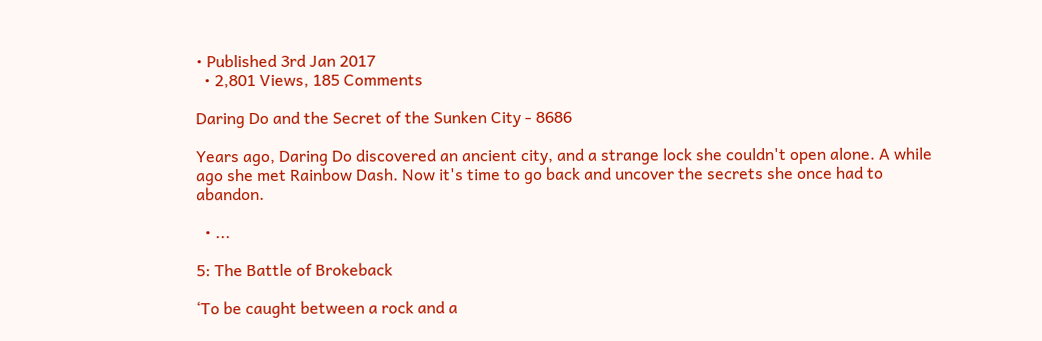• Published 3rd Jan 2017
  • 2,801 Views, 185 Comments

Daring Do and the Secret of the Sunken City - 8686

Years ago, Daring Do discovered an ancient city, and a strange lock she couldn't open alone. A while ago she met Rainbow Dash. Now it's time to go back and uncover the secrets she once had to abandon.

  • ...

5: The Battle of Brokeback

‘To be caught between a rock and a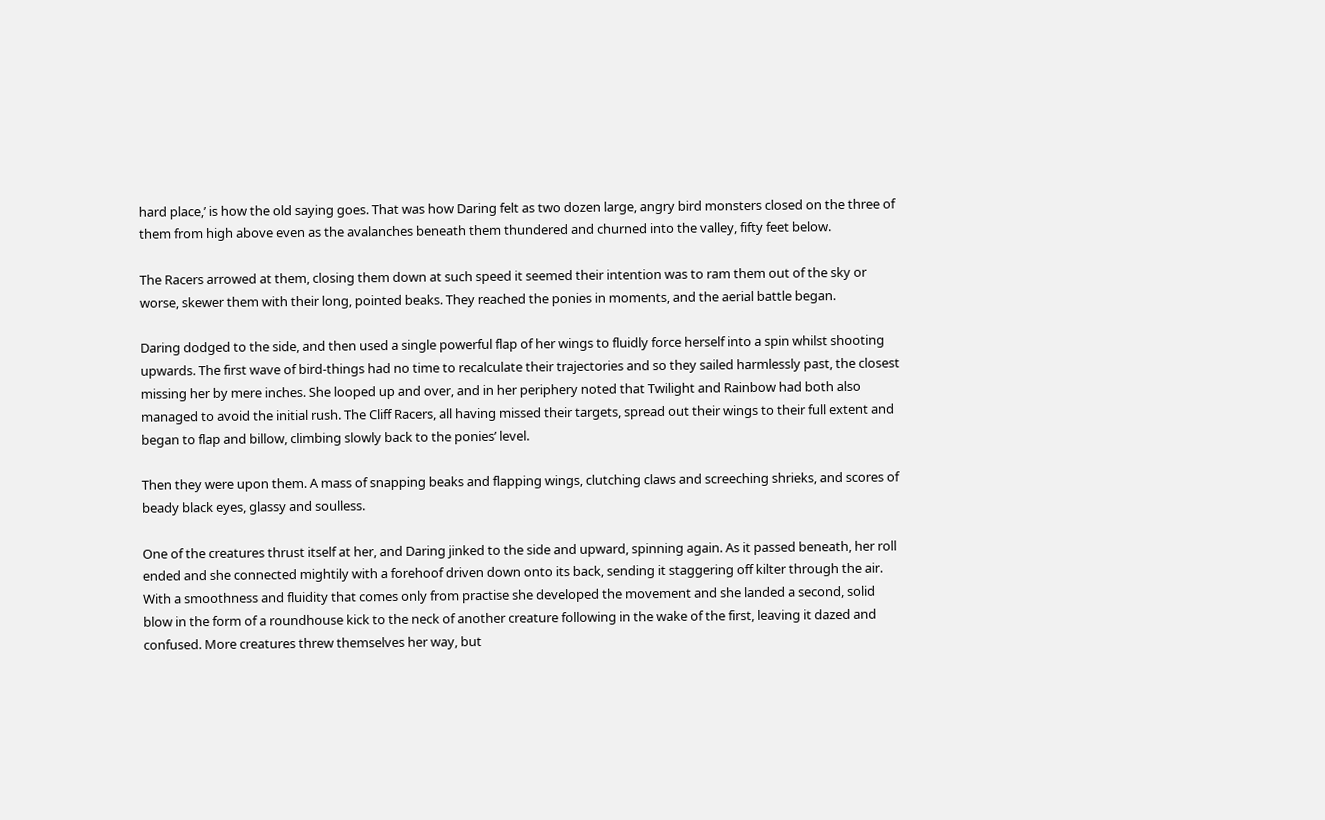hard place,’ is how the old saying goes. That was how Daring felt as two dozen large, angry bird monsters closed on the three of them from high above even as the avalanches beneath them thundered and churned into the valley, fifty feet below.

The Racers arrowed at them, closing them down at such speed it seemed their intention was to ram them out of the sky or worse, skewer them with their long, pointed beaks. They reached the ponies in moments, and the aerial battle began.

Daring dodged to the side, and then used a single powerful flap of her wings to fluidly force herself into a spin whilst shooting upwards. The first wave of bird-things had no time to recalculate their trajectories and so they sailed harmlessly past, the closest missing her by mere inches. She looped up and over, and in her periphery noted that Twilight and Rainbow had both also managed to avoid the initial rush. The Cliff Racers, all having missed their targets, spread out their wings to their full extent and began to flap and billow, climbing slowly back to the ponies’ level.

Then they were upon them. A mass of snapping beaks and flapping wings, clutching claws and screeching shrieks, and scores of beady black eyes, glassy and soulless.

One of the creatures thrust itself at her, and Daring jinked to the side and upward, spinning again. As it passed beneath, her roll ended and she connected mightily with a forehoof driven down onto its back, sending it staggering off kilter through the air. With a smoothness and fluidity that comes only from practise she developed the movement and she landed a second, solid blow in the form of a roundhouse kick to the neck of another creature following in the wake of the first, leaving it dazed and confused. More creatures threw themselves her way, but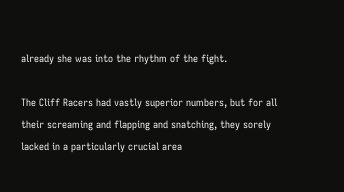already she was into the rhythm of the fight.

The Cliff Racers had vastly superior numbers, but for all their screaming and flapping and snatching, they sorely lacked in a particularly crucial area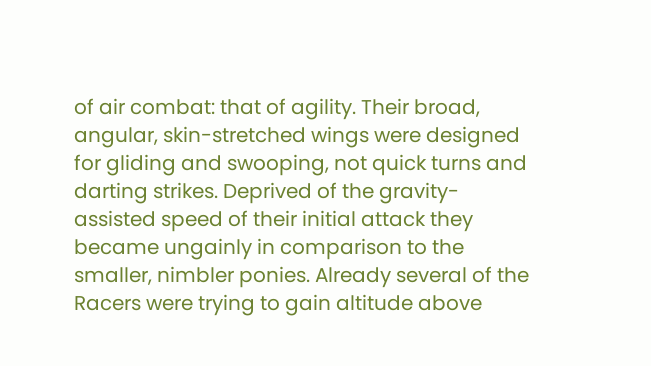of air combat: that of agility. Their broad, angular, skin-stretched wings were designed for gliding and swooping, not quick turns and darting strikes. Deprived of the gravity-assisted speed of their initial attack they became ungainly in comparison to the smaller, nimbler ponies. Already several of the Racers were trying to gain altitude above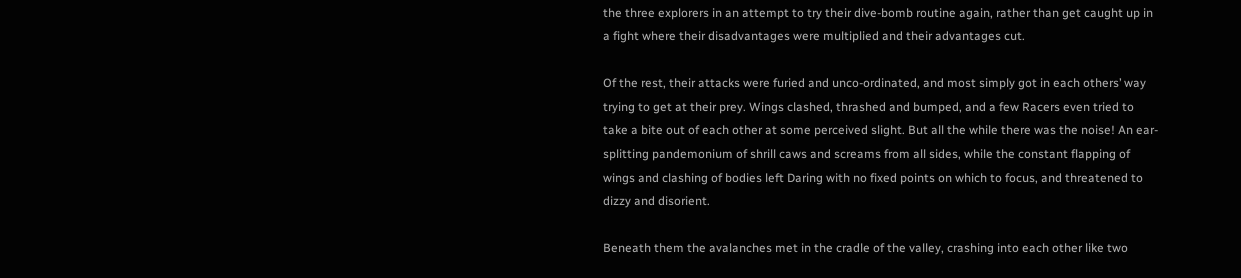the three explorers in an attempt to try their dive-bomb routine again, rather than get caught up in a fight where their disadvantages were multiplied and their advantages cut.

Of the rest, their attacks were furied and unco-ordinated, and most simply got in each others’ way trying to get at their prey. Wings clashed, thrashed and bumped, and a few Racers even tried to take a bite out of each other at some perceived slight. But all the while there was the noise! An ear-splitting pandemonium of shrill caws and screams from all sides, while the constant flapping of wings and clashing of bodies left Daring with no fixed points on which to focus, and threatened to dizzy and disorient.

Beneath them the avalanches met in the cradle of the valley, crashing into each other like two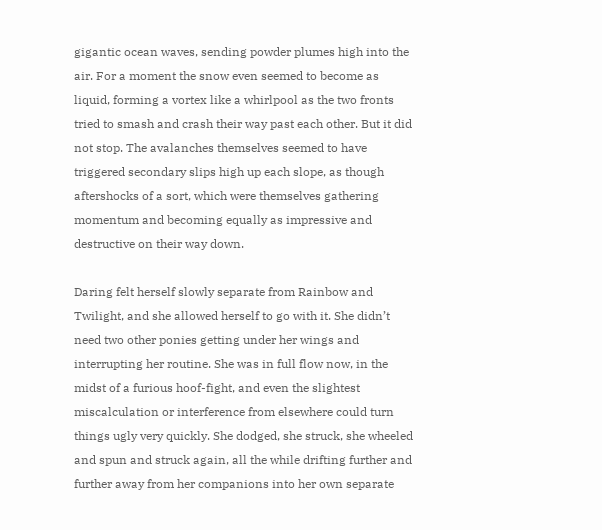gigantic ocean waves, sending powder plumes high into the air. For a moment the snow even seemed to become as liquid, forming a vortex like a whirlpool as the two fronts tried to smash and crash their way past each other. But it did not stop. The avalanches themselves seemed to have triggered secondary slips high up each slope, as though aftershocks of a sort, which were themselves gathering momentum and becoming equally as impressive and destructive on their way down.

Daring felt herself slowly separate from Rainbow and Twilight, and she allowed herself to go with it. She didn’t need two other ponies getting under her wings and interrupting her routine. She was in full flow now, in the midst of a furious hoof-fight, and even the slightest miscalculation or interference from elsewhere could turn things ugly very quickly. She dodged, she struck, she wheeled and spun and struck again, all the while drifting further and further away from her companions into her own separate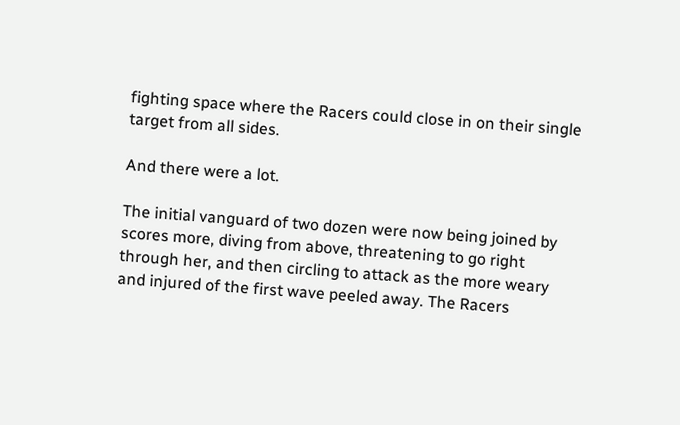fighting space where the Racers could close in on their single target from all sides.

And there were a lot.

The initial vanguard of two dozen were now being joined by scores more, diving from above, threatening to go right through her, and then circling to attack as the more weary and injured of the first wave peeled away. The Racers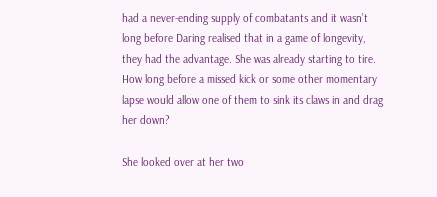had a never-ending supply of combatants and it wasn’t long before Daring realised that in a game of longevity, they had the advantage. She was already starting to tire. How long before a missed kick or some other momentary lapse would allow one of them to sink its claws in and drag her down?

She looked over at her two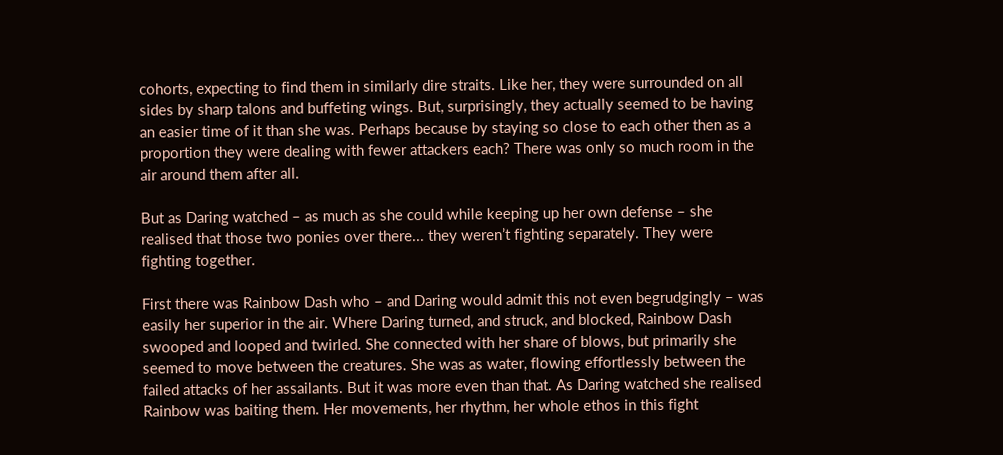cohorts, expecting to find them in similarly dire straits. Like her, they were surrounded on all sides by sharp talons and buffeting wings. But, surprisingly, they actually seemed to be having an easier time of it than she was. Perhaps because by staying so close to each other then as a proportion they were dealing with fewer attackers each? There was only so much room in the air around them after all.

But as Daring watched – as much as she could while keeping up her own defense – she realised that those two ponies over there... they weren’t fighting separately. They were fighting together.

First there was Rainbow Dash who – and Daring would admit this not even begrudgingly – was easily her superior in the air. Where Daring turned, and struck, and blocked, Rainbow Dash swooped and looped and twirled. She connected with her share of blows, but primarily she seemed to move between the creatures. She was as water, flowing effortlessly between the failed attacks of her assailants. But it was more even than that. As Daring watched she realised Rainbow was baiting them. Her movements, her rhythm, her whole ethos in this fight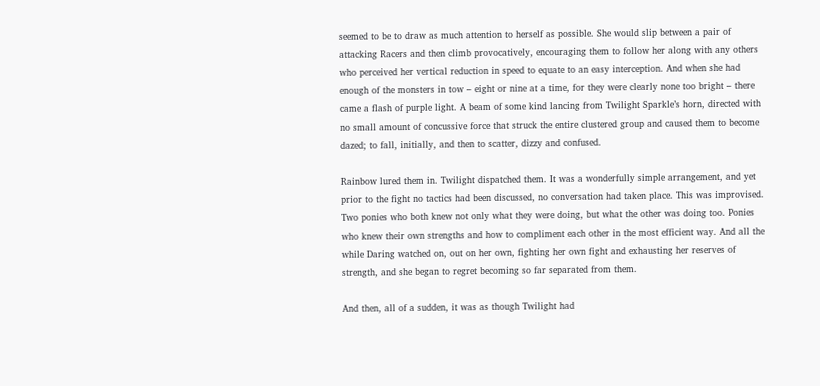seemed to be to draw as much attention to herself as possible. She would slip between a pair of attacking Racers and then climb provocatively, encouraging them to follow her along with any others who perceived her vertical reduction in speed to equate to an easy interception. And when she had enough of the monsters in tow – eight or nine at a time, for they were clearly none too bright – there came a flash of purple light. A beam of some kind lancing from Twilight Sparkle’s horn, directed with no small amount of concussive force that struck the entire clustered group and caused them to become dazed; to fall, initially, and then to scatter, dizzy and confused.

Rainbow lured them in. Twilight dispatched them. It was a wonderfully simple arrangement, and yet prior to the fight no tactics had been discussed, no conversation had taken place. This was improvised. Two ponies who both knew not only what they were doing, but what the other was doing too. Ponies who knew their own strengths and how to compliment each other in the most efficient way. And all the while Daring watched on, out on her own, fighting her own fight and exhausting her reserves of strength, and she began to regret becoming so far separated from them.

And then, all of a sudden, it was as though Twilight had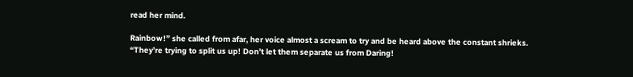read her mind.

Rainbow!” she called from afar, her voice almost a scream to try and be heard above the constant shrieks. “They’re trying to split us up! Don’t let them separate us from Daring!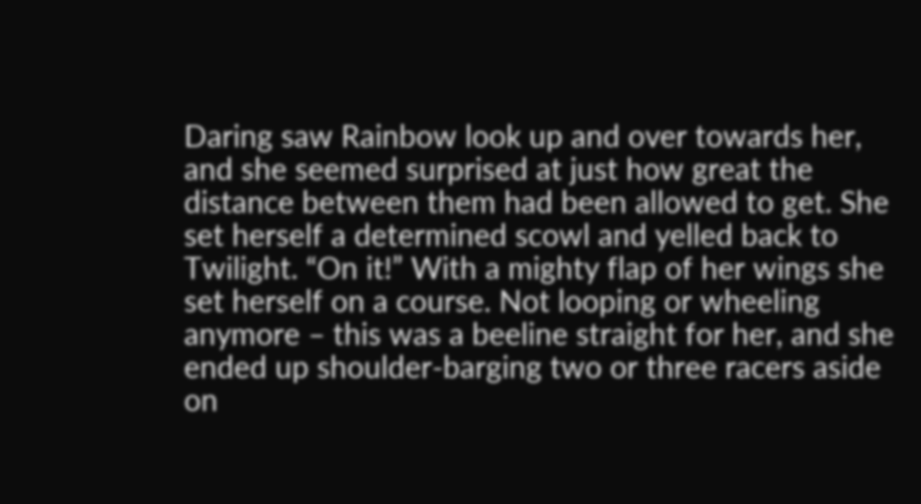Daring saw Rainbow look up and over towards her, and she seemed surprised at just how great the distance between them had been allowed to get. She set herself a determined scowl and yelled back to Twilight. “On it!” With a mighty flap of her wings she set herself on a course. Not looping or wheeling anymore – this was a beeline straight for her, and she ended up shoulder-barging two or three racers aside on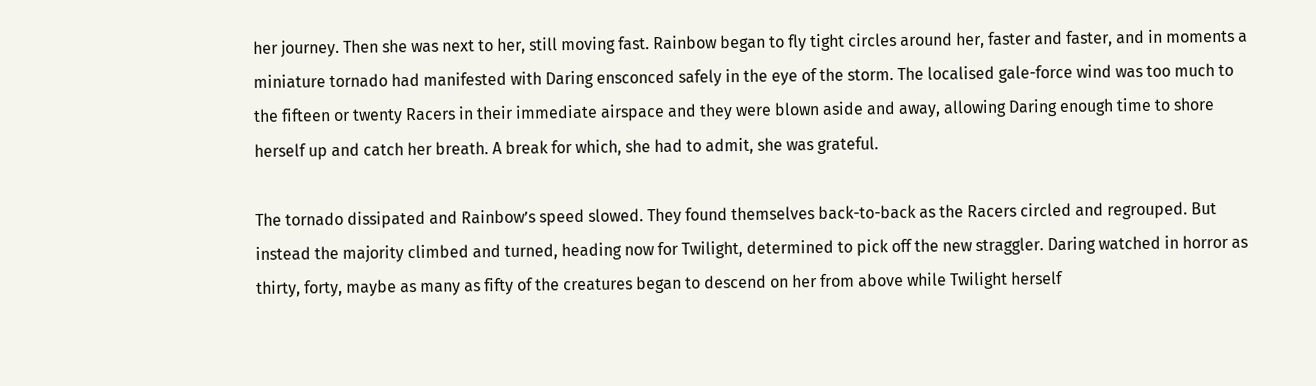her journey. Then she was next to her, still moving fast. Rainbow began to fly tight circles around her, faster and faster, and in moments a miniature tornado had manifested with Daring ensconced safely in the eye of the storm. The localised gale-force wind was too much to the fifteen or twenty Racers in their immediate airspace and they were blown aside and away, allowing Daring enough time to shore herself up and catch her breath. A break for which, she had to admit, she was grateful.

The tornado dissipated and Rainbow’s speed slowed. They found themselves back-to-back as the Racers circled and regrouped. But instead the majority climbed and turned, heading now for Twilight, determined to pick off the new straggler. Daring watched in horror as thirty, forty, maybe as many as fifty of the creatures began to descend on her from above while Twilight herself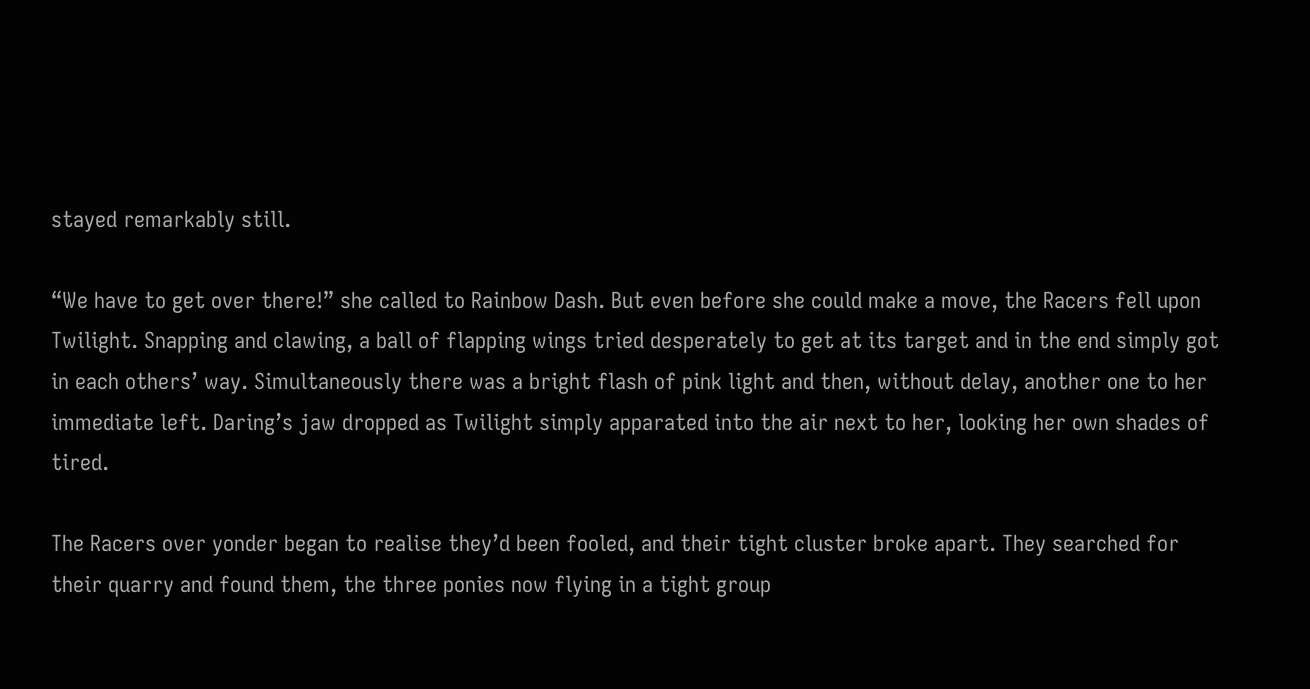stayed remarkably still.

“We have to get over there!” she called to Rainbow Dash. But even before she could make a move, the Racers fell upon Twilight. Snapping and clawing, a ball of flapping wings tried desperately to get at its target and in the end simply got in each others’ way. Simultaneously there was a bright flash of pink light and then, without delay, another one to her immediate left. Daring’s jaw dropped as Twilight simply apparated into the air next to her, looking her own shades of tired.

The Racers over yonder began to realise they’d been fooled, and their tight cluster broke apart. They searched for their quarry and found them, the three ponies now flying in a tight group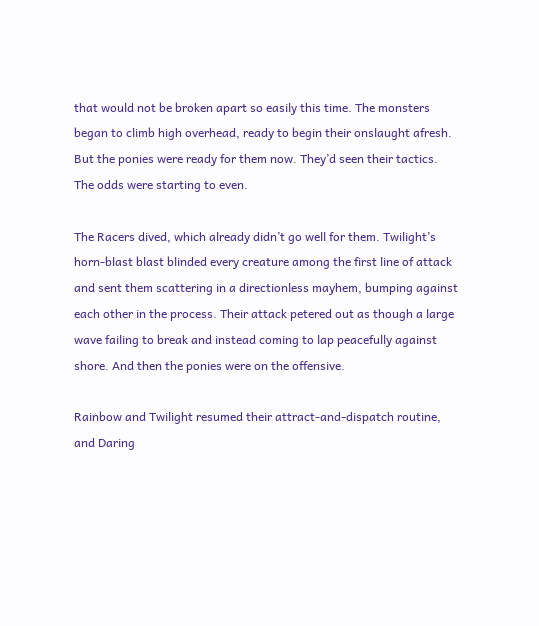that would not be broken apart so easily this time. The monsters began to climb high overhead, ready to begin their onslaught afresh. But the ponies were ready for them now. They’d seen their tactics. The odds were starting to even.

The Racers dived, which already didn’t go well for them. Twilight’s horn-blast blast blinded every creature among the first line of attack and sent them scattering in a directionless mayhem, bumping against each other in the process. Their attack petered out as though a large wave failing to break and instead coming to lap peacefully against shore. And then the ponies were on the offensive.

Rainbow and Twilight resumed their attract-and-dispatch routine, and Daring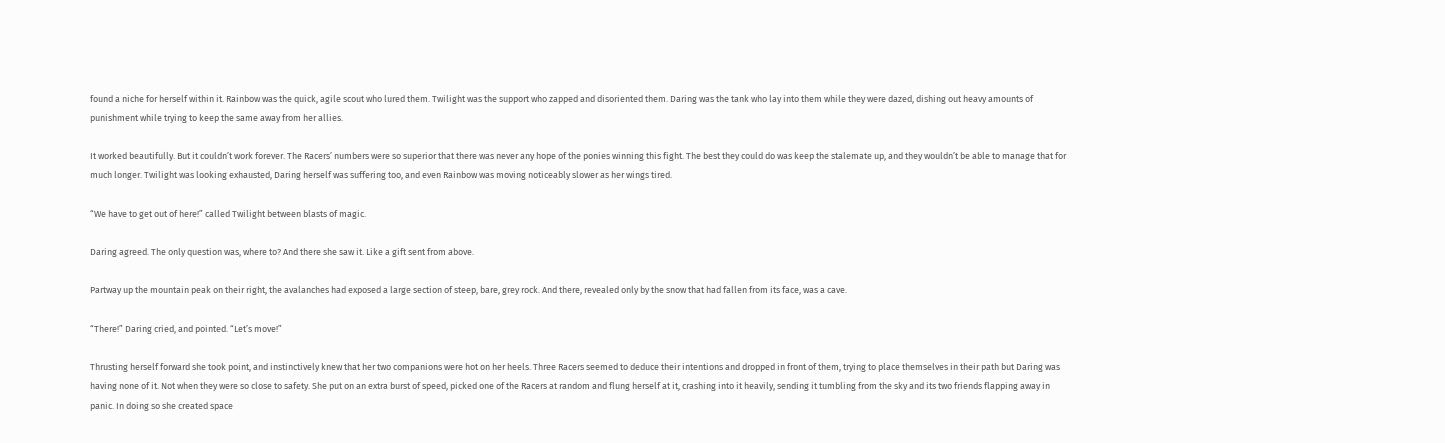found a niche for herself within it. Rainbow was the quick, agile scout who lured them. Twilight was the support who zapped and disoriented them. Daring was the tank who lay into them while they were dazed, dishing out heavy amounts of punishment while trying to keep the same away from her allies.

It worked beautifully. But it couldn’t work forever. The Racers’ numbers were so superior that there was never any hope of the ponies winning this fight. The best they could do was keep the stalemate up, and they wouldn’t be able to manage that for much longer. Twilight was looking exhausted, Daring herself was suffering too, and even Rainbow was moving noticeably slower as her wings tired.

“We have to get out of here!” called Twilight between blasts of magic.

Daring agreed. The only question was, where to? And there she saw it. Like a gift sent from above.

Partway up the mountain peak on their right, the avalanches had exposed a large section of steep, bare, grey rock. And there, revealed only by the snow that had fallen from its face, was a cave.

“There!” Daring cried, and pointed. “Let’s move!”

Thrusting herself forward she took point, and instinctively knew that her two companions were hot on her heels. Three Racers seemed to deduce their intentions and dropped in front of them, trying to place themselves in their path but Daring was having none of it. Not when they were so close to safety. She put on an extra burst of speed, picked one of the Racers at random and flung herself at it, crashing into it heavily, sending it tumbling from the sky and its two friends flapping away in panic. In doing so she created space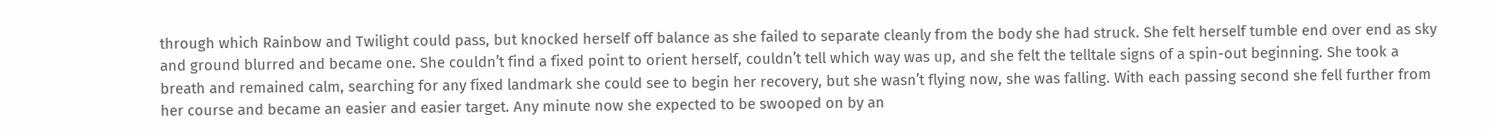through which Rainbow and Twilight could pass, but knocked herself off balance as she failed to separate cleanly from the body she had struck. She felt herself tumble end over end as sky and ground blurred and became one. She couldn’t find a fixed point to orient herself, couldn’t tell which way was up, and she felt the telltale signs of a spin-out beginning. She took a breath and remained calm, searching for any fixed landmark she could see to begin her recovery, but she wasn’t flying now, she was falling. With each passing second she fell further from her course and became an easier and easier target. Any minute now she expected to be swooped on by an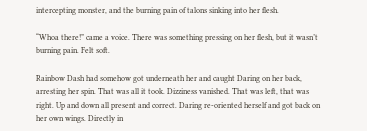intercepting monster, and the burning pain of talons sinking into her flesh.

“Whoa there!” came a voice. There was something pressing on her flesh, but it wasn’t burning pain. Felt soft.

Rainbow Dash had somehow got underneath her and caught Daring on her back, arresting her spin. That was all it took. Dizziness vanished. That was left, that was right. Up and down all present and correct. Daring re-oriented herself and got back on her own wings. Directly in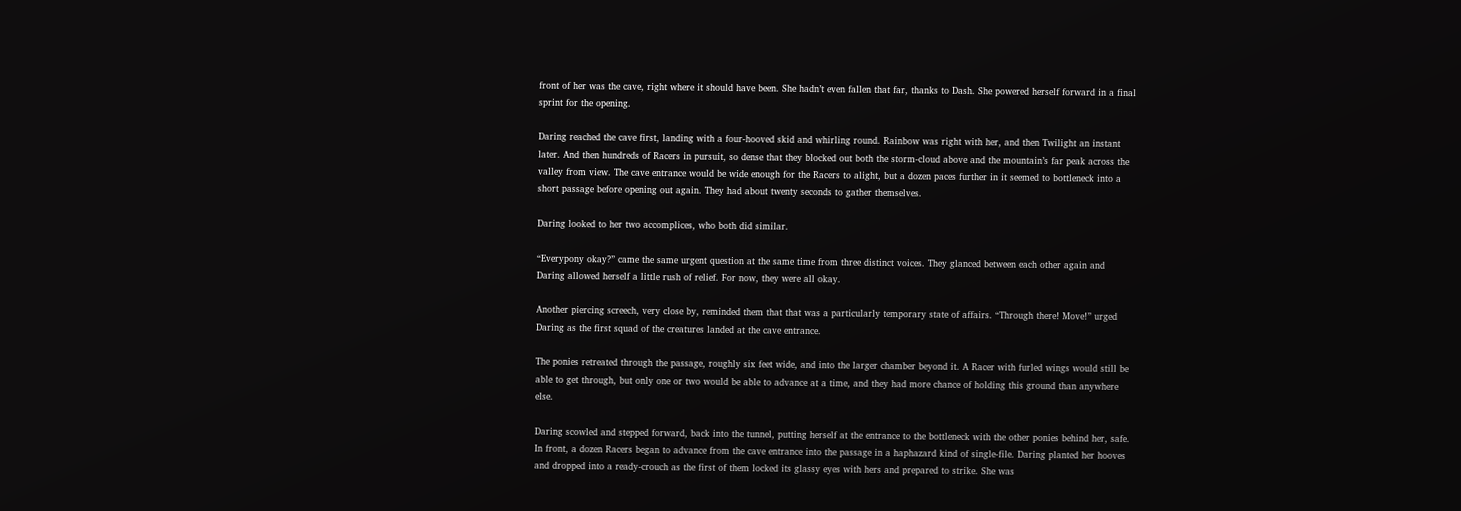front of her was the cave, right where it should have been. She hadn’t even fallen that far, thanks to Dash. She powered herself forward in a final sprint for the opening.

Daring reached the cave first, landing with a four-hooved skid and whirling round. Rainbow was right with her, and then Twilight an instant later. And then hundreds of Racers in pursuit, so dense that they blocked out both the storm-cloud above and the mountain’s far peak across the valley from view. The cave entrance would be wide enough for the Racers to alight, but a dozen paces further in it seemed to bottleneck into a short passage before opening out again. They had about twenty seconds to gather themselves.

Daring looked to her two accomplices, who both did similar.

“Everypony okay?” came the same urgent question at the same time from three distinct voices. They glanced between each other again and Daring allowed herself a little rush of relief. For now, they were all okay.

Another piercing screech, very close by, reminded them that that was a particularly temporary state of affairs. “Through there! Move!” urged Daring as the first squad of the creatures landed at the cave entrance.

The ponies retreated through the passage, roughly six feet wide, and into the larger chamber beyond it. A Racer with furled wings would still be able to get through, but only one or two would be able to advance at a time, and they had more chance of holding this ground than anywhere else.

Daring scowled and stepped forward, back into the tunnel, putting herself at the entrance to the bottleneck with the other ponies behind her, safe. In front, a dozen Racers began to advance from the cave entrance into the passage in a haphazard kind of single-file. Daring planted her hooves and dropped into a ready-crouch as the first of them locked its glassy eyes with hers and prepared to strike. She was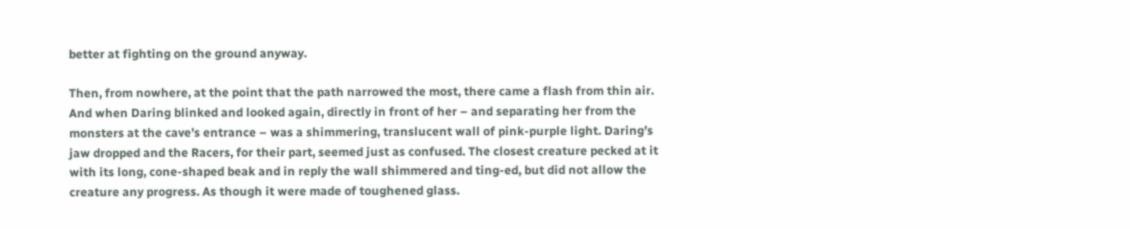better at fighting on the ground anyway.

Then, from nowhere, at the point that the path narrowed the most, there came a flash from thin air. And when Daring blinked and looked again, directly in front of her – and separating her from the monsters at the cave’s entrance – was a shimmering, translucent wall of pink-purple light. Daring’s jaw dropped and the Racers, for their part, seemed just as confused. The closest creature pecked at it with its long, cone-shaped beak and in reply the wall shimmered and ting-ed, but did not allow the creature any progress. As though it were made of toughened glass.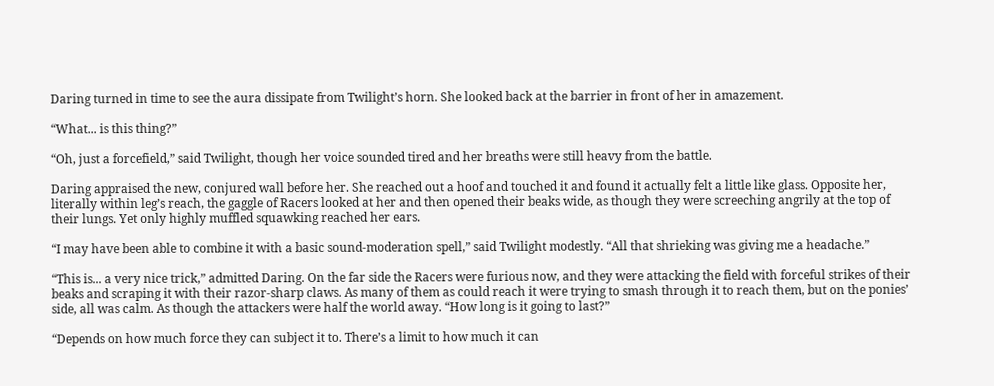Daring turned in time to see the aura dissipate from Twilight’s horn. She looked back at the barrier in front of her in amazement.

“What... is this thing?”

“Oh, just a forcefield,” said Twilight, though her voice sounded tired and her breaths were still heavy from the battle.

Daring appraised the new, conjured wall before her. She reached out a hoof and touched it and found it actually felt a little like glass. Opposite her, literally within leg’s reach, the gaggle of Racers looked at her and then opened their beaks wide, as though they were screeching angrily at the top of their lungs. Yet only highly muffled squawking reached her ears.

“I may have been able to combine it with a basic sound-moderation spell,” said Twilight modestly. “All that shrieking was giving me a headache.”

“This is... a very nice trick,” admitted Daring. On the far side the Racers were furious now, and they were attacking the field with forceful strikes of their beaks and scraping it with their razor-sharp claws. As many of them as could reach it were trying to smash through it to reach them, but on the ponies’ side, all was calm. As though the attackers were half the world away. “How long is it going to last?”

“Depends on how much force they can subject it to. There’s a limit to how much it can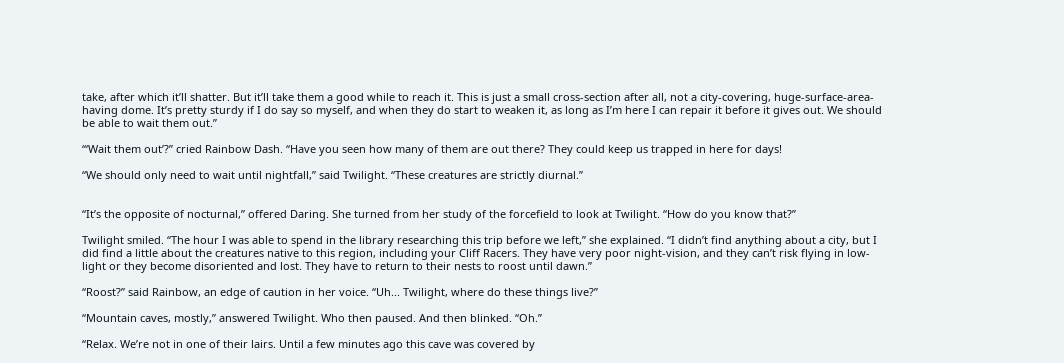take, after which it’ll shatter. But it’ll take them a good while to reach it. This is just a small cross-section after all, not a city-covering, huge-surface-area-having dome. It’s pretty sturdy if I do say so myself, and when they do start to weaken it, as long as I’m here I can repair it before it gives out. We should be able to wait them out.”

“‘Wait them out’?” cried Rainbow Dash. “Have you seen how many of them are out there? They could keep us trapped in here for days!

“We should only need to wait until nightfall,” said Twilight. “These creatures are strictly diurnal.”


“It’s the opposite of nocturnal,” offered Daring. She turned from her study of the forcefield to look at Twilight. “How do you know that?”

Twilight smiled. “The hour I was able to spend in the library researching this trip before we left,” she explained. “I didn’t find anything about a city, but I did find a little about the creatures native to this region, including your Cliff Racers. They have very poor night-vision, and they can’t risk flying in low-light or they become disoriented and lost. They have to return to their nests to roost until dawn.”

“Roost?” said Rainbow, an edge of caution in her voice. “Uh... Twilight, where do these things live?”

“Mountain caves, mostly,” answered Twilight. Who then paused. And then blinked. “Oh.”

“Relax. We’re not in one of their lairs. Until a few minutes ago this cave was covered by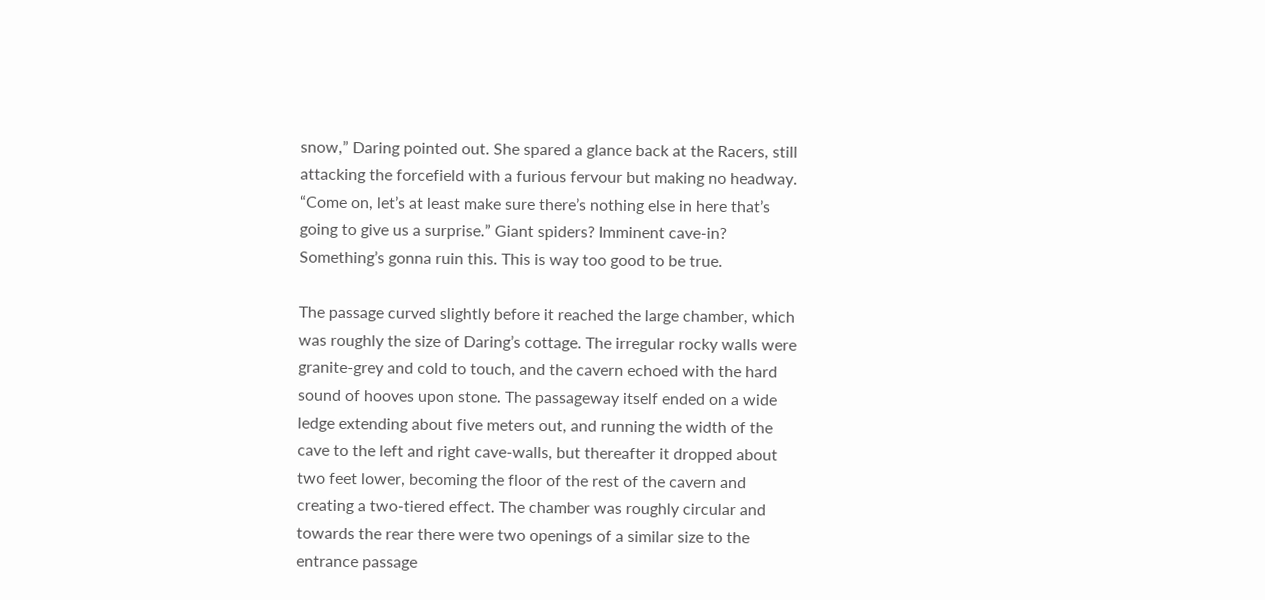snow,” Daring pointed out. She spared a glance back at the Racers, still attacking the forcefield with a furious fervour but making no headway. “Come on, let’s at least make sure there’s nothing else in here that’s going to give us a surprise.” Giant spiders? Imminent cave-in? Something’s gonna ruin this. This is way too good to be true.

The passage curved slightly before it reached the large chamber, which was roughly the size of Daring’s cottage. The irregular rocky walls were granite-grey and cold to touch, and the cavern echoed with the hard sound of hooves upon stone. The passageway itself ended on a wide ledge extending about five meters out, and running the width of the cave to the left and right cave-walls, but thereafter it dropped about two feet lower, becoming the floor of the rest of the cavern and creating a two-tiered effect. The chamber was roughly circular and towards the rear there were two openings of a similar size to the entrance passage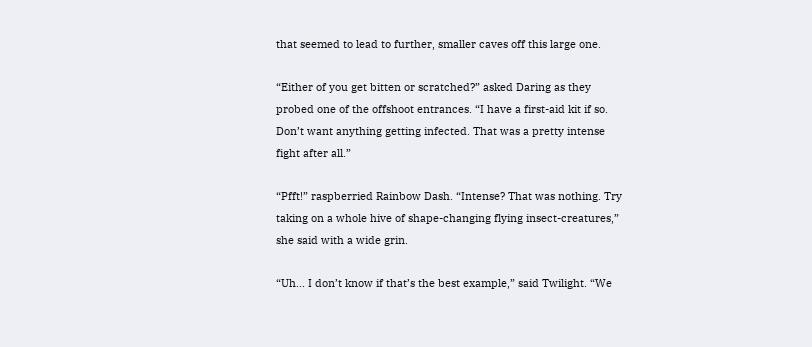that seemed to lead to further, smaller caves off this large one.

“Either of you get bitten or scratched?” asked Daring as they probed one of the offshoot entrances. “I have a first-aid kit if so. Don’t want anything getting infected. That was a pretty intense fight after all.”

“Pfft!” raspberried Rainbow Dash. “Intense? That was nothing. Try taking on a whole hive of shape-changing flying insect-creatures,” she said with a wide grin.

“Uh... I don’t know if that’s the best example,” said Twilight. “We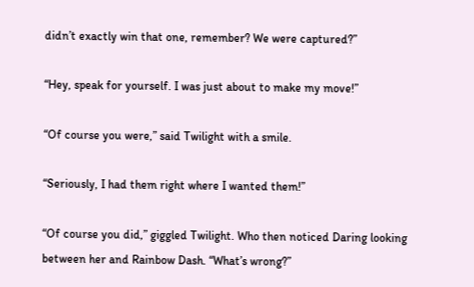didn’t exactly win that one, remember? We were captured?”

“Hey, speak for yourself. I was just about to make my move!”

“Of course you were,” said Twilight with a smile.

“Seriously, I had them right where I wanted them!”

“Of course you did,” giggled Twilight. Who then noticed Daring looking between her and Rainbow Dash. “What’s wrong?”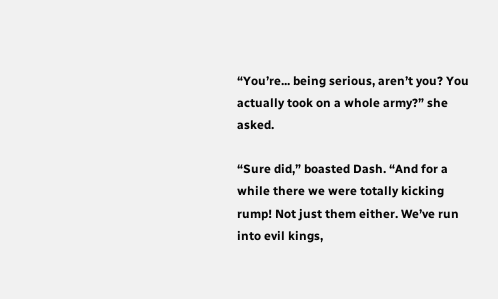“You’re... being serious, aren’t you? You actually took on a whole army?” she asked.

“Sure did,” boasted Dash. “And for a while there we were totally kicking rump! Not just them either. We’ve run into evil kings,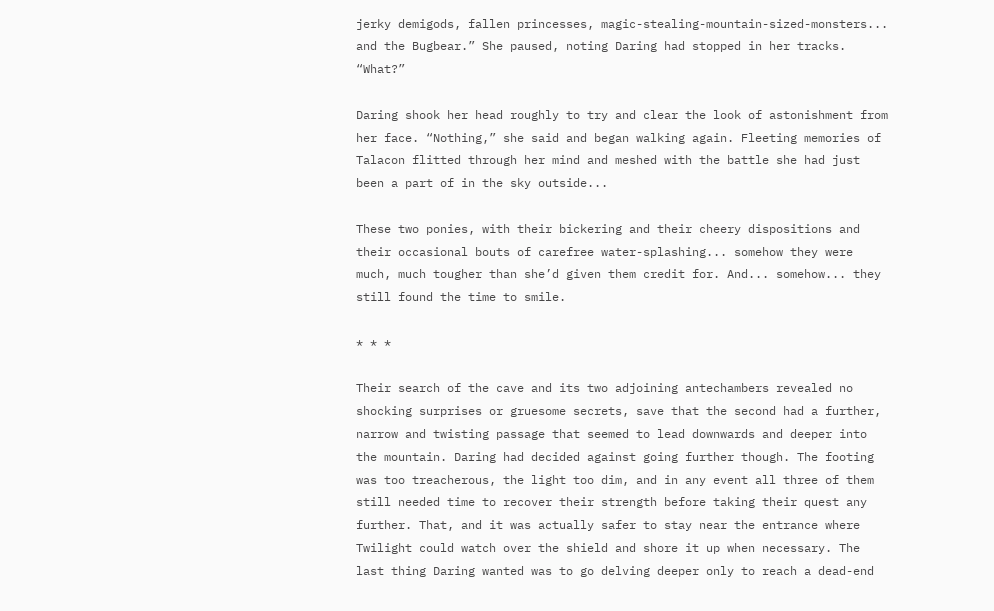jerky demigods, fallen princesses, magic-stealing-mountain-sized-monsters... and the Bugbear.” She paused, noting Daring had stopped in her tracks. “What?”

Daring shook her head roughly to try and clear the look of astonishment from her face. “Nothing,” she said and began walking again. Fleeting memories of Talacon flitted through her mind and meshed with the battle she had just been a part of in the sky outside...

These two ponies, with their bickering and their cheery dispositions and their occasional bouts of carefree water-splashing... somehow they were much, much tougher than she’d given them credit for. And... somehow... they still found the time to smile.

* * *

Their search of the cave and its two adjoining antechambers revealed no shocking surprises or gruesome secrets, save that the second had a further, narrow and twisting passage that seemed to lead downwards and deeper into the mountain. Daring had decided against going further though. The footing was too treacherous, the light too dim, and in any event all three of them still needed time to recover their strength before taking their quest any further. That, and it was actually safer to stay near the entrance where Twilight could watch over the shield and shore it up when necessary. The last thing Daring wanted was to go delving deeper only to reach a dead-end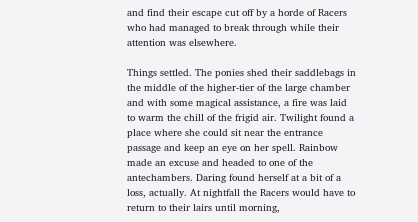and find their escape cut off by a horde of Racers who had managed to break through while their attention was elsewhere.

Things settled. The ponies shed their saddlebags in the middle of the higher-tier of the large chamber and with some magical assistance, a fire was laid to warm the chill of the frigid air. Twilight found a place where she could sit near the entrance passage and keep an eye on her spell. Rainbow made an excuse and headed to one of the antechambers. Daring found herself at a bit of a loss, actually. At nightfall the Racers would have to return to their lairs until morning,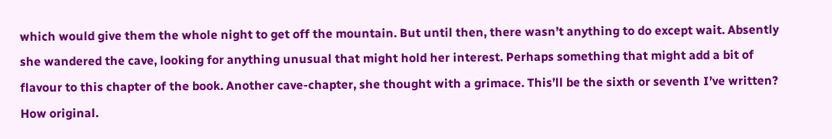which would give them the whole night to get off the mountain. But until then, there wasn’t anything to do except wait. Absently she wandered the cave, looking for anything unusual that might hold her interest. Perhaps something that might add a bit of flavour to this chapter of the book. Another cave-chapter, she thought with a grimace. This’ll be the sixth or seventh I’ve written? How original.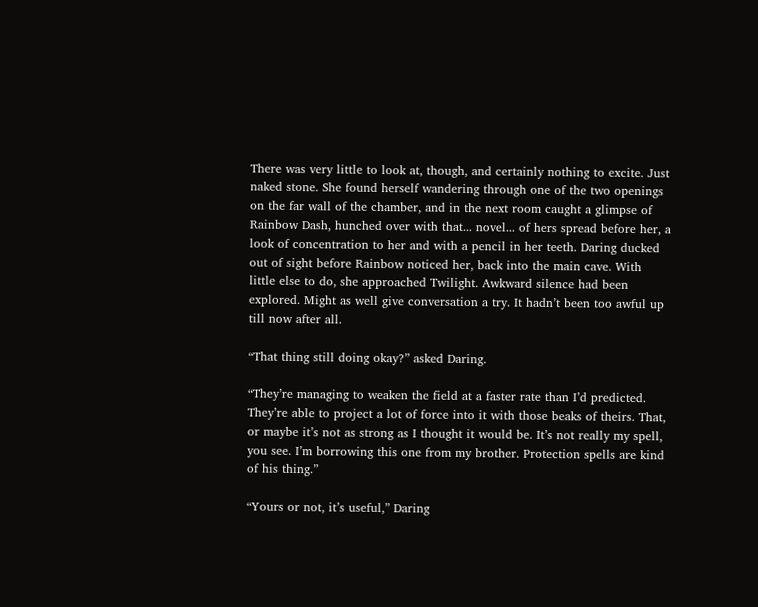There was very little to look at, though, and certainly nothing to excite. Just naked stone. She found herself wandering through one of the two openings on the far wall of the chamber, and in the next room caught a glimpse of Rainbow Dash, hunched over with that... novel... of hers spread before her, a look of concentration to her and with a pencil in her teeth. Daring ducked out of sight before Rainbow noticed her, back into the main cave. With little else to do, she approached Twilight. Awkward silence had been explored. Might as well give conversation a try. It hadn’t been too awful up till now after all.

“That thing still doing okay?” asked Daring.

“They’re managing to weaken the field at a faster rate than I’d predicted. They’re able to project a lot of force into it with those beaks of theirs. That, or maybe it’s not as strong as I thought it would be. It’s not really my spell, you see. I’m borrowing this one from my brother. Protection spells are kind of his thing.”

“Yours or not, it’s useful,” Daring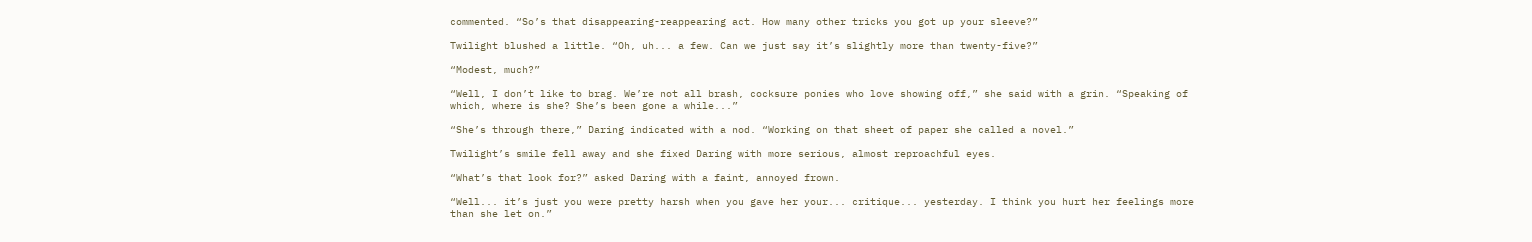commented. “So’s that disappearing-reappearing act. How many other tricks you got up your sleeve?”

Twilight blushed a little. “Oh, uh... a few. Can we just say it’s slightly more than twenty-five?”

“Modest, much?”

“Well, I don’t like to brag. We’re not all brash, cocksure ponies who love showing off,” she said with a grin. “Speaking of which, where is she? She’s been gone a while...”

“She’s through there,” Daring indicated with a nod. “Working on that sheet of paper she called a novel.”

Twilight’s smile fell away and she fixed Daring with more serious, almost reproachful eyes.

“What’s that look for?” asked Daring with a faint, annoyed frown.

“Well... it’s just you were pretty harsh when you gave her your... critique... yesterday. I think you hurt her feelings more than she let on.”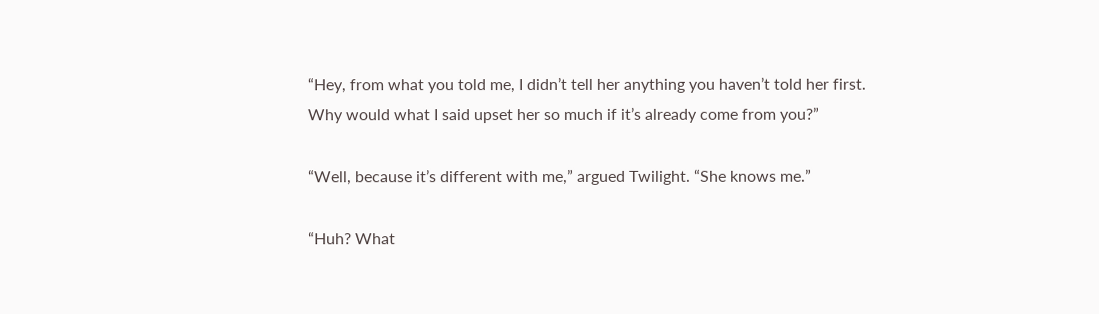“Hey, from what you told me, I didn’t tell her anything you haven’t told her first. Why would what I said upset her so much if it’s already come from you?”

“Well, because it’s different with me,” argued Twilight. “She knows me.”

“Huh? What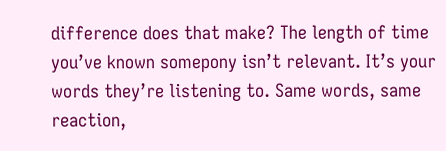difference does that make? The length of time you’ve known somepony isn’t relevant. It’s your words they’re listening to. Same words, same reaction,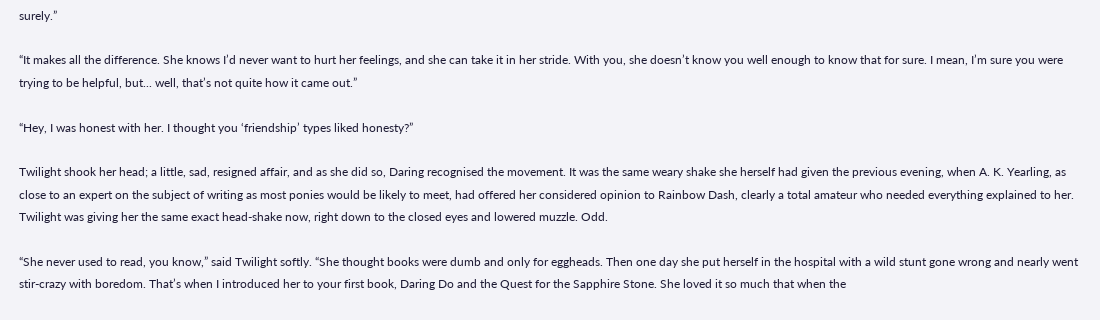surely.”

“It makes all the difference. She knows I’d never want to hurt her feelings, and she can take it in her stride. With you, she doesn’t know you well enough to know that for sure. I mean, I’m sure you were trying to be helpful, but... well, that’s not quite how it came out.”

“Hey, I was honest with her. I thought you ‘friendship’ types liked honesty?”

Twilight shook her head; a little, sad, resigned affair, and as she did so, Daring recognised the movement. It was the same weary shake she herself had given the previous evening, when A. K. Yearling, as close to an expert on the subject of writing as most ponies would be likely to meet, had offered her considered opinion to Rainbow Dash, clearly a total amateur who needed everything explained to her. Twilight was giving her the same exact head-shake now, right down to the closed eyes and lowered muzzle. Odd.

“She never used to read, you know,” said Twilight softly. “She thought books were dumb and only for eggheads. Then one day she put herself in the hospital with a wild stunt gone wrong and nearly went stir-crazy with boredom. That’s when I introduced her to your first book, Daring Do and the Quest for the Sapphire Stone. She loved it so much that when the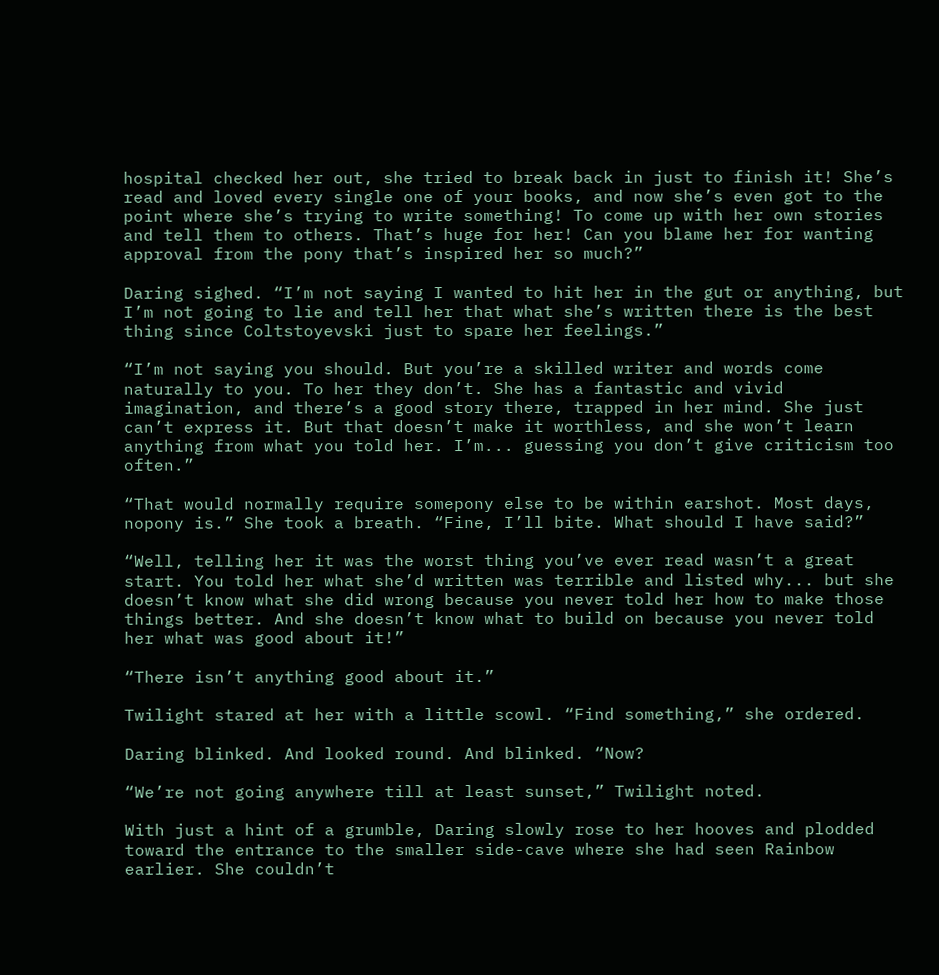hospital checked her out, she tried to break back in just to finish it! She’s read and loved every single one of your books, and now she’s even got to the point where she’s trying to write something! To come up with her own stories and tell them to others. That’s huge for her! Can you blame her for wanting approval from the pony that’s inspired her so much?”

Daring sighed. “I’m not saying I wanted to hit her in the gut or anything, but I’m not going to lie and tell her that what she’s written there is the best thing since Coltstoyevski just to spare her feelings.”

“I’m not saying you should. But you’re a skilled writer and words come naturally to you. To her they don’t. She has a fantastic and vivid imagination, and there’s a good story there, trapped in her mind. She just can’t express it. But that doesn’t make it worthless, and she won’t learn anything from what you told her. I’m... guessing you don’t give criticism too often.”

“That would normally require somepony else to be within earshot. Most days, nopony is.” She took a breath. “Fine, I’ll bite. What should I have said?”

“Well, telling her it was the worst thing you’ve ever read wasn’t a great start. You told her what she’d written was terrible and listed why... but she doesn’t know what she did wrong because you never told her how to make those things better. And she doesn’t know what to build on because you never told her what was good about it!”

“There isn’t anything good about it.”

Twilight stared at her with a little scowl. “Find something,” she ordered.

Daring blinked. And looked round. And blinked. “Now?

“We’re not going anywhere till at least sunset,” Twilight noted.

With just a hint of a grumble, Daring slowly rose to her hooves and plodded toward the entrance to the smaller side-cave where she had seen Rainbow earlier. She couldn’t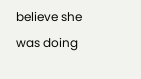believe she was doing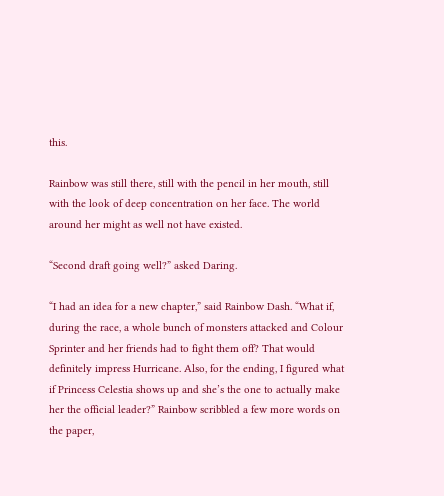this.

Rainbow was still there, still with the pencil in her mouth, still with the look of deep concentration on her face. The world around her might as well not have existed.

“Second draft going well?” asked Daring.

“I had an idea for a new chapter,” said Rainbow Dash. “What if, during the race, a whole bunch of monsters attacked and Colour Sprinter and her friends had to fight them off? That would definitely impress Hurricane. Also, for the ending, I figured what if Princess Celestia shows up and she’s the one to actually make her the official leader?” Rainbow scribbled a few more words on the paper,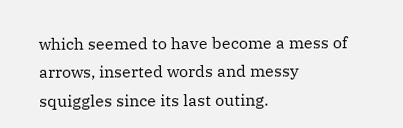which seemed to have become a mess of arrows, inserted words and messy squiggles since its last outing.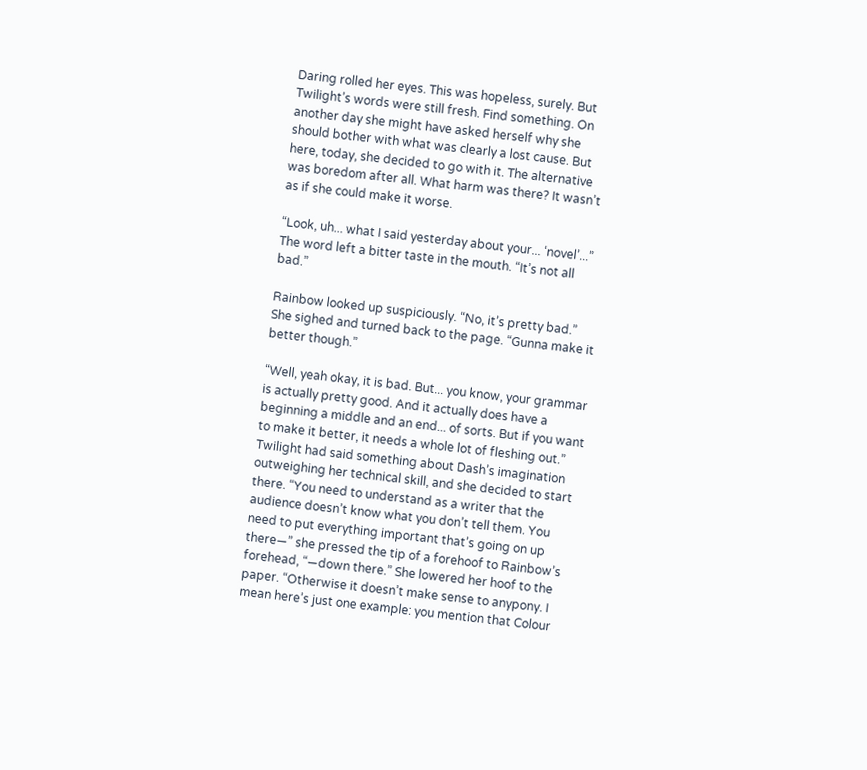Daring rolled her eyes. This was hopeless, surely. But Twilight’s words were still fresh. Find something. On another day she might have asked herself why she should bother with what was clearly a lost cause. But here, today, she decided to go with it. The alternative was boredom after all. What harm was there? It wasn’t as if she could make it worse.

“Look, uh... what I said yesterday about your... ‘novel’...” The word left a bitter taste in the mouth. “It’s not all bad.”

Rainbow looked up suspiciously. “No, it’s pretty bad.” She sighed and turned back to the page. “Gunna make it better though.”

“Well, yeah okay, it is bad. But... you know, your grammar is actually pretty good. And it actually does have a beginning a middle and an end... of sorts. But if you want to make it better, it needs a whole lot of fleshing out.” Twilight had said something about Dash’s imagination outweighing her technical skill, and she decided to start there. “You need to understand as a writer that the audience doesn’t know what you don’t tell them. You need to put everything important that’s going on up there—” she pressed the tip of a forehoof to Rainbow’s forehead, “—down there.” She lowered her hoof to the paper. “Otherwise it doesn’t make sense to anypony. I mean here’s just one example: you mention that Colour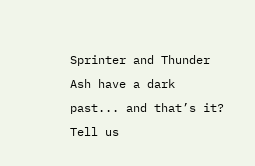Sprinter and Thunder Ash have a dark past... and that’s it? Tell us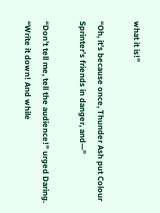what it is!”

“Oh, it’s because once, Thunder Ash put Colour Sprinter’s friends in danger, and—”

“Don’t tell me, tell the audience!” urged Daring. “Write it down! And while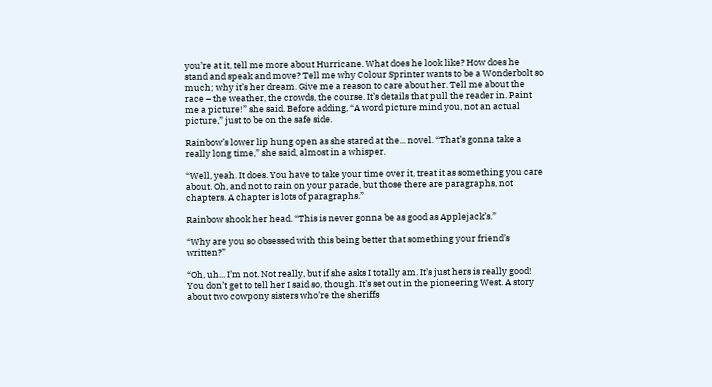you’re at it, tell me more about Hurricane. What does he look like? How does he stand and speak and move? Tell me why Colour Sprinter wants to be a Wonderbolt so much; why it’s her dream. Give me a reason to care about her. Tell me about the race – the weather, the crowds, the course. It’s details that pull the reader in. Paint me a picture!” she said. Before adding, “A word picture mind you, not an actual picture,” just to be on the safe side.

Rainbow’s lower lip hung open as she stared at the... novel. “That’s gonna take a really long time,” she said, almost in a whisper.

“Well, yeah. It does. You have to take your time over it, treat it as something you care about. Oh, and not to rain on your parade, but those there are paragraphs, not chapters. A chapter is lots of paragraphs.”

Rainbow shook her head. “This is never gonna be as good as Applejack’s.”

“Why are you so obsessed with this being better that something your friend’s written?”

“Oh, uh... I’m not. Not really, but if she asks I totally am. It’s just hers is really good! You don’t get to tell her I said so, though. It’s set out in the pioneering West. A story about two cowpony sisters who’re the sheriffs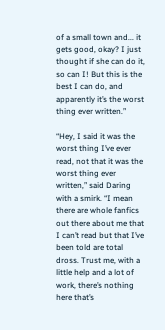of a small town and... it gets good, okay? I just thought if she can do it, so can I! But this is the best I can do, and apparently it’s the worst thing ever written.”

“Hey, I said it was the worst thing I’ve ever read, not that it was the worst thing ever written,” said Daring with a smirk. “I mean there are whole fanfics out there about me that I can’t read but that I’ve been told are total dross. Trust me, with a little help and a lot of work, there’s nothing here that’s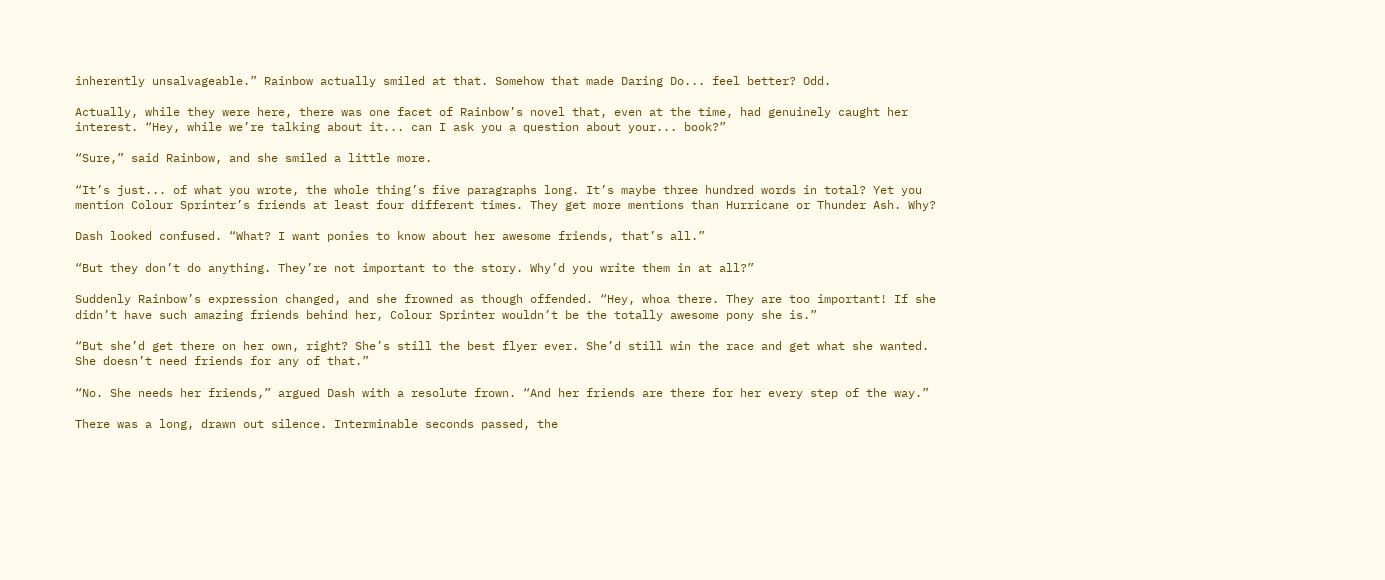inherently unsalvageable.” Rainbow actually smiled at that. Somehow that made Daring Do... feel better? Odd.

Actually, while they were here, there was one facet of Rainbow’s novel that, even at the time, had genuinely caught her interest. “Hey, while we’re talking about it... can I ask you a question about your... book?”

“Sure,” said Rainbow, and she smiled a little more.

“It’s just... of what you wrote, the whole thing’s five paragraphs long. It’s maybe three hundred words in total? Yet you mention Colour Sprinter’s friends at least four different times. They get more mentions than Hurricane or Thunder Ash. Why?

Dash looked confused. “What? I want ponies to know about her awesome friends, that’s all.”

“But they don’t do anything. They’re not important to the story. Why’d you write them in at all?”

Suddenly Rainbow’s expression changed, and she frowned as though offended. “Hey, whoa there. They are too important! If she didn’t have such amazing friends behind her, Colour Sprinter wouldn’t be the totally awesome pony she is.”

“But she’d get there on her own, right? She’s still the best flyer ever. She’d still win the race and get what she wanted. She doesn’t need friends for any of that.”

“No. She needs her friends,” argued Dash with a resolute frown. “And her friends are there for her every step of the way.”

There was a long, drawn out silence. Interminable seconds passed, the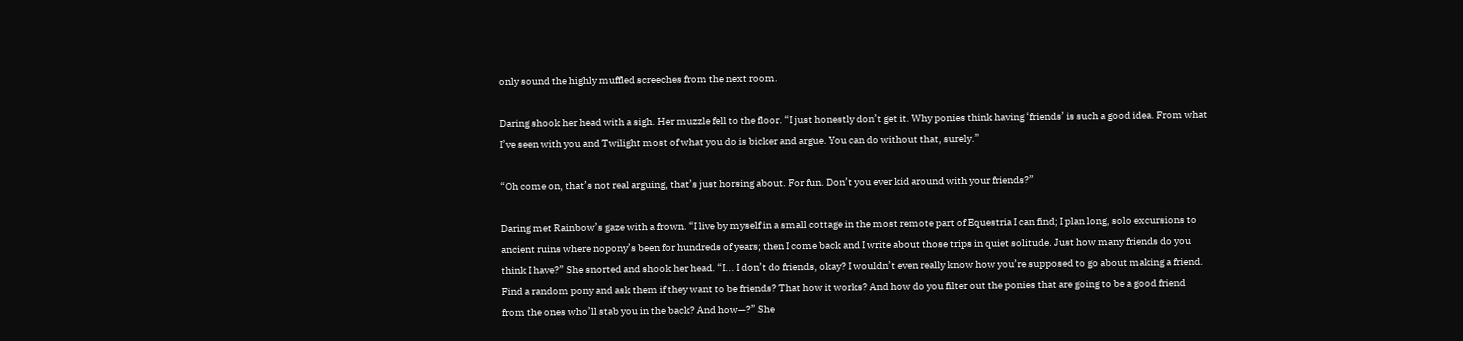only sound the highly muffled screeches from the next room.

Daring shook her head with a sigh. Her muzzle fell to the floor. “I just honestly don’t get it. Why ponies think having ‘friends’ is such a good idea. From what I’ve seen with you and Twilight most of what you do is bicker and argue. You can do without that, surely.”

“Oh come on, that’s not real arguing, that’s just horsing about. For fun. Don’t you ever kid around with your friends?”

Daring met Rainbow’s gaze with a frown. “I live by myself in a small cottage in the most remote part of Equestria I can find; I plan long, solo excursions to ancient ruins where nopony’s been for hundreds of years; then I come back and I write about those trips in quiet solitude. Just how many friends do you think I have?” She snorted and shook her head. “I... I don’t do friends, okay? I wouldn’t even really know how you’re supposed to go about making a friend. Find a random pony and ask them if they want to be friends? That how it works? And how do you filter out the ponies that are going to be a good friend from the ones who’ll stab you in the back? And how—?” She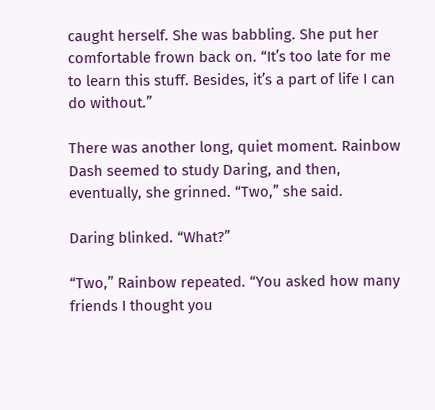caught herself. She was babbling. She put her comfortable frown back on. “It’s too late for me to learn this stuff. Besides, it’s a part of life I can do without.”

There was another long, quiet moment. Rainbow Dash seemed to study Daring, and then, eventually, she grinned. “Two,” she said.

Daring blinked. “What?”

“Two,” Rainbow repeated. “You asked how many friends I thought you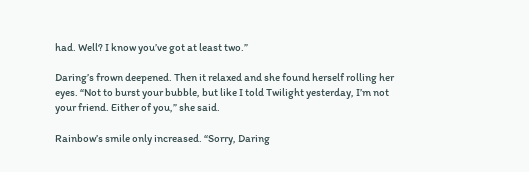had. Well? I know you’ve got at least two.”

Daring’s frown deepened. Then it relaxed and she found herself rolling her eyes. “Not to burst your bubble, but like I told Twilight yesterday, I’m not your friend. Either of you,” she said.

Rainbow’s smile only increased. “Sorry, Daring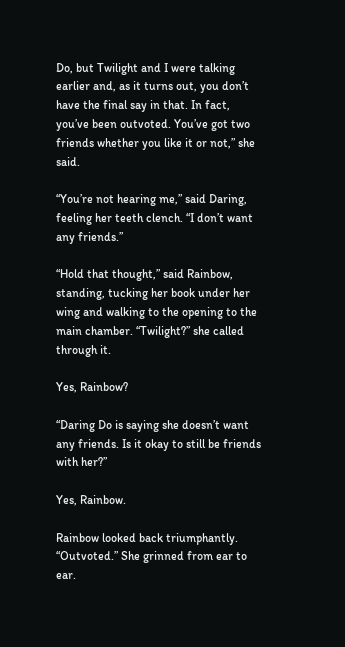Do, but Twilight and I were talking earlier and, as it turns out, you don’t have the final say in that. In fact, you’ve been outvoted. You’ve got two friends whether you like it or not,” she said.

“You’re not hearing me,” said Daring, feeling her teeth clench. “I don’t want any friends.”

“Hold that thought,” said Rainbow, standing, tucking her book under her wing and walking to the opening to the main chamber. “Twilight?” she called through it.

Yes, Rainbow?

“Daring Do is saying she doesn’t want any friends. Is it okay to still be friends with her?”

Yes, Rainbow.

Rainbow looked back triumphantly. “Outvoted.” She grinned from ear to ear.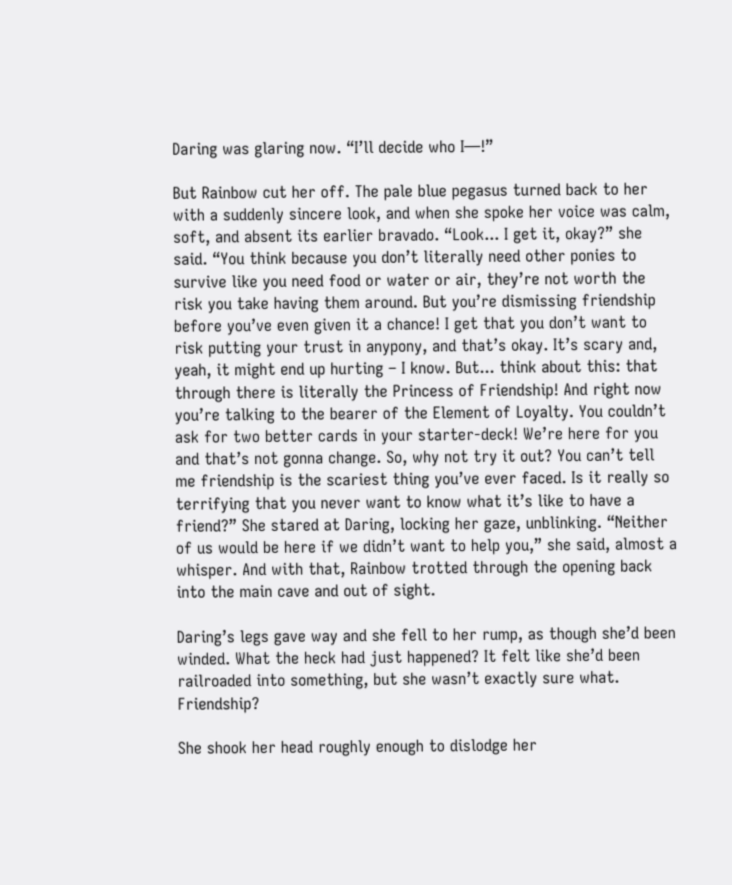Daring was glaring now. “I’ll decide who I—!”

But Rainbow cut her off. The pale blue pegasus turned back to her with a suddenly sincere look, and when she spoke her voice was calm, soft, and absent its earlier bravado. “Look... I get it, okay?” she said. “You think because you don’t literally need other ponies to survive like you need food or water or air, they’re not worth the risk you take having them around. But you’re dismissing friendship before you’ve even given it a chance! I get that you don’t want to risk putting your trust in anypony, and that’s okay. It’s scary and, yeah, it might end up hurting – I know. But... think about this: that through there is literally the Princess of Friendship! And right now you’re talking to the bearer of the Element of Loyalty. You couldn’t ask for two better cards in your starter-deck! We’re here for you and that’s not gonna change. So, why not try it out? You can’t tell me friendship is the scariest thing you’ve ever faced. Is it really so terrifying that you never want to know what it’s like to have a friend?” She stared at Daring, locking her gaze, unblinking. “Neither of us would be here if we didn’t want to help you,” she said, almost a whisper. And with that, Rainbow trotted through the opening back into the main cave and out of sight.

Daring’s legs gave way and she fell to her rump, as though she’d been winded. What the heck had just happened? It felt like she’d been railroaded into something, but she wasn’t exactly sure what. Friendship?

She shook her head roughly enough to dislodge her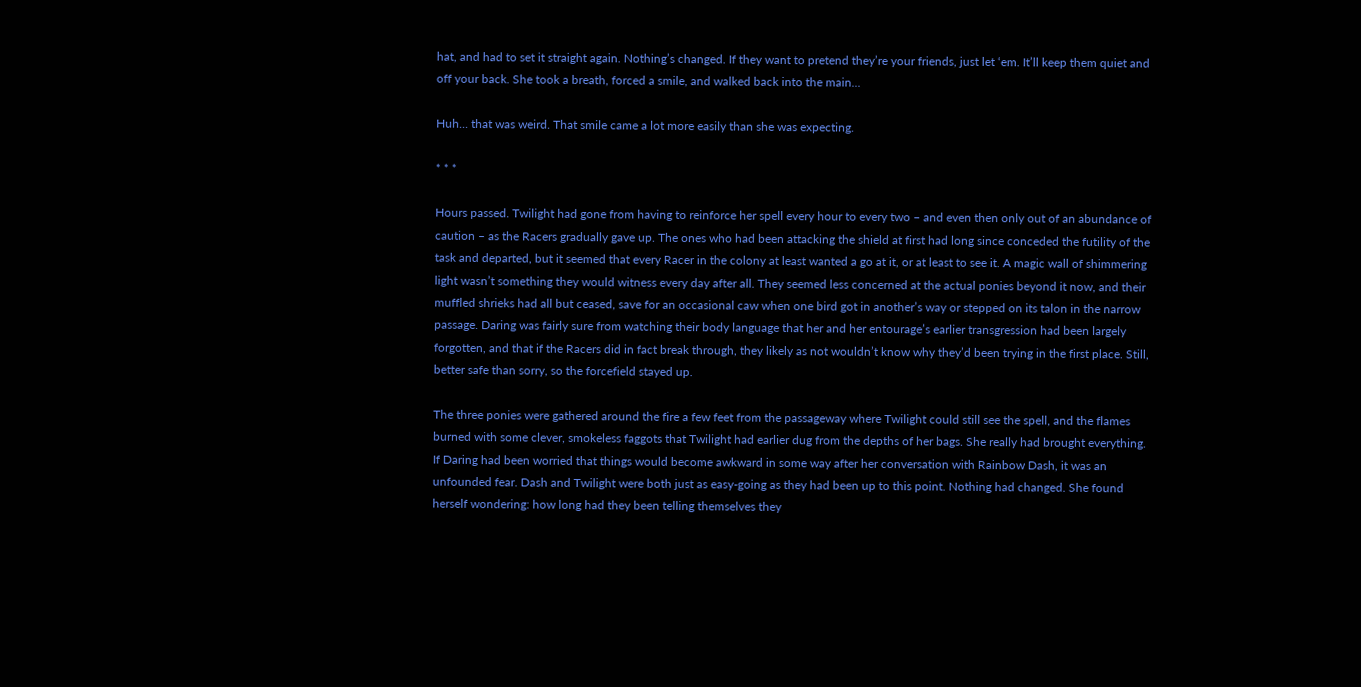hat, and had to set it straight again. Nothing’s changed. If they want to pretend they’re your friends, just let ‘em. It’ll keep them quiet and off your back. She took a breath, forced a smile, and walked back into the main...

Huh... that was weird. That smile came a lot more easily than she was expecting.

* * *

Hours passed. Twilight had gone from having to reinforce her spell every hour to every two – and even then only out of an abundance of caution – as the Racers gradually gave up. The ones who had been attacking the shield at first had long since conceded the futility of the task and departed, but it seemed that every Racer in the colony at least wanted a go at it, or at least to see it. A magic wall of shimmering light wasn’t something they would witness every day after all. They seemed less concerned at the actual ponies beyond it now, and their muffled shrieks had all but ceased, save for an occasional caw when one bird got in another’s way or stepped on its talon in the narrow passage. Daring was fairly sure from watching their body language that her and her entourage’s earlier transgression had been largely forgotten, and that if the Racers did in fact break through, they likely as not wouldn’t know why they’d been trying in the first place. Still, better safe than sorry, so the forcefield stayed up.

The three ponies were gathered around the fire a few feet from the passageway where Twilight could still see the spell, and the flames burned with some clever, smokeless faggots that Twilight had earlier dug from the depths of her bags. She really had brought everything. If Daring had been worried that things would become awkward in some way after her conversation with Rainbow Dash, it was an unfounded fear. Dash and Twilight were both just as easy-going as they had been up to this point. Nothing had changed. She found herself wondering: how long had they been telling themselves they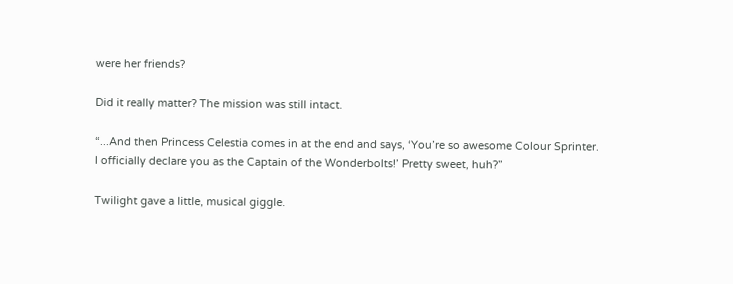were her friends?

Did it really matter? The mission was still intact.

“...And then Princess Celestia comes in at the end and says, ‘You’re so awesome Colour Sprinter. I officially declare you as the Captain of the Wonderbolts!’ Pretty sweet, huh?”

Twilight gave a little, musical giggle.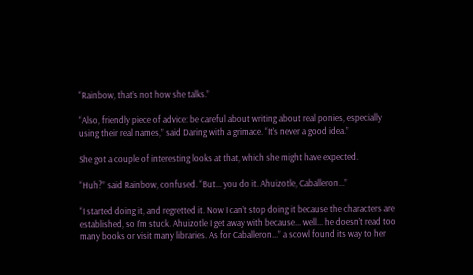“Rainbow, that’s not how she talks.”

“Also, friendly piece of advice: be careful about writing about real ponies, especially using their real names,” said Daring with a grimace. “It’s never a good idea.”

She got a couple of interesting looks at that, which she might have expected.

“Huh?” said Rainbow, confused. “But... you do it. Ahuizotle, Caballeron...”

“I started doing it, and regretted it. Now I can’t stop doing it because the characters are established, so I’m stuck. Ahuizotle I get away with because... well... he doesn’t read too many books or visit many libraries. As for Caballeron...” a scowl found its way to her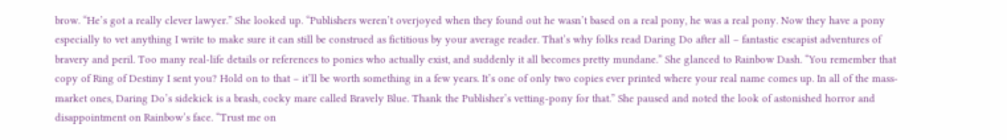brow. “He’s got a really clever lawyer.” She looked up. “Publishers weren’t overjoyed when they found out he wasn’t based on a real pony, he was a real pony. Now they have a pony especially to vet anything I write to make sure it can still be construed as fictitious by your average reader. That’s why folks read Daring Do after all – fantastic escapist adventures of bravery and peril. Too many real-life details or references to ponies who actually exist, and suddenly it all becomes pretty mundane.” She glanced to Rainbow Dash. “You remember that copy of Ring of Destiny I sent you? Hold on to that – it’ll be worth something in a few years. It’s one of only two copies ever printed where your real name comes up. In all of the mass-market ones, Daring Do’s sidekick is a brash, cocky mare called Bravely Blue. Thank the Publisher’s vetting-pony for that.” She paused and noted the look of astonished horror and disappointment on Rainbow’s face. “Trust me on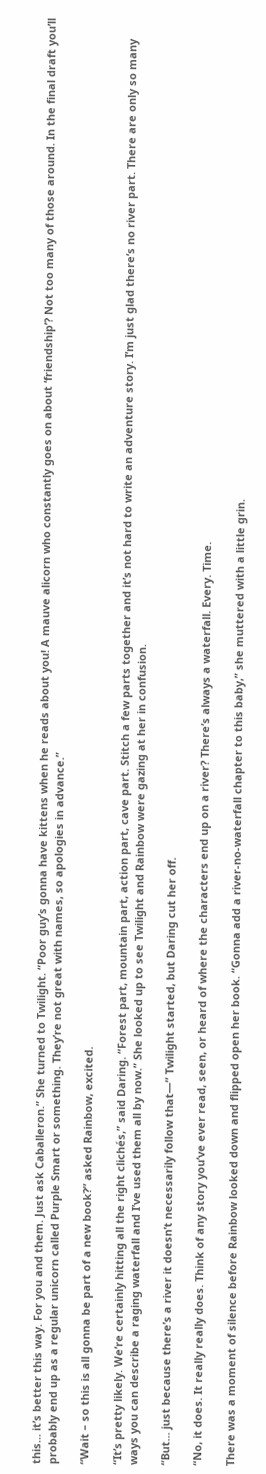this... it’s better this way. For you and them. Just ask Caballeron.” She turned to Twilight. “Poor guy’s gonna have kittens when he reads about you! A mauve alicorn who constantly goes on about ‘friendship’? Not too many of those around. In the final draft you’ll probably end up as a regular unicorn called Purple Smart or something. They’re not great with names, so apologies in advance.”

“Wait – so this is all gonna be part of a new book?” asked Rainbow, excited.

“It’s pretty likely. We’re certainly hitting all the right clichés,” said Daring. “Forest part, mountain part, action part, cave part. Stitch a few parts together and it’s not hard to write an adventure story. I’m just glad there’s no river part. There are only so many ways you can describe a raging waterfall and I’ve used them all by now.” She looked up to see Twilight and Rainbow were gazing at her in confusion.

“But... just because there’s a river it doesn’t necessarily follow that—” Twilight started, but Daring cut her off.

“No, it does. It really really does. Think of any story you’ve ever read, seen, or heard of where the characters end up on a river? There’s always a waterfall. Every. Time.

There was a moment of silence before Rainbow looked down and flipped open her book. “Gonna add a river-no-waterfall chapter to this baby,” she muttered with a little grin.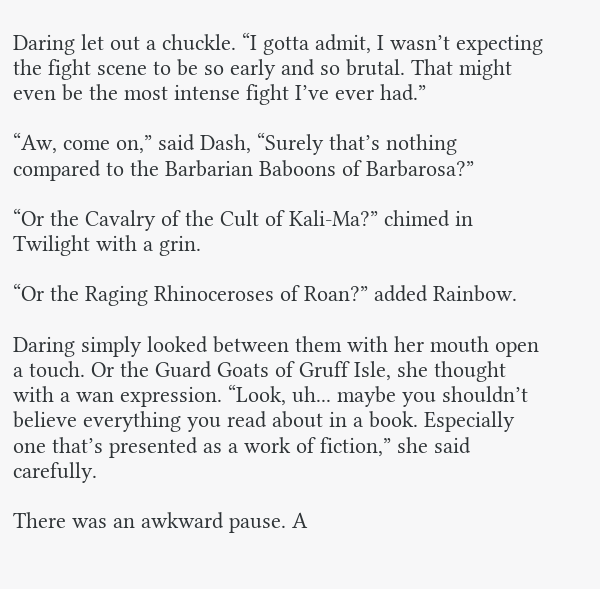Daring let out a chuckle. “I gotta admit, I wasn’t expecting the fight scene to be so early and so brutal. That might even be the most intense fight I’ve ever had.”

“Aw, come on,” said Dash, “Surely that’s nothing compared to the Barbarian Baboons of Barbarosa?”

“Or the Cavalry of the Cult of Kali-Ma?” chimed in Twilight with a grin.

“Or the Raging Rhinoceroses of Roan?” added Rainbow.

Daring simply looked between them with her mouth open a touch. Or the Guard Goats of Gruff Isle, she thought with a wan expression. “Look, uh... maybe you shouldn’t believe everything you read about in a book. Especially one that’s presented as a work of fiction,” she said carefully.

There was an awkward pause. A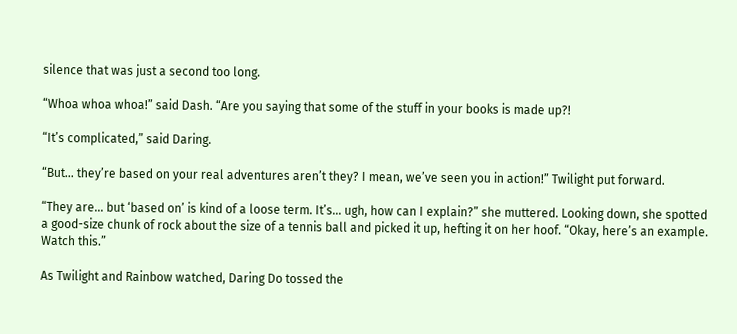silence that was just a second too long.

“Whoa whoa whoa!” said Dash. “Are you saying that some of the stuff in your books is made up?!

“It’s complicated,” said Daring.

“But... they’re based on your real adventures aren’t they? I mean, we’ve seen you in action!” Twilight put forward.

“They are... but ‘based on’ is kind of a loose term. It’s... ugh, how can I explain?” she muttered. Looking down, she spotted a good-size chunk of rock about the size of a tennis ball and picked it up, hefting it on her hoof. “Okay, here’s an example. Watch this.”

As Twilight and Rainbow watched, Daring Do tossed the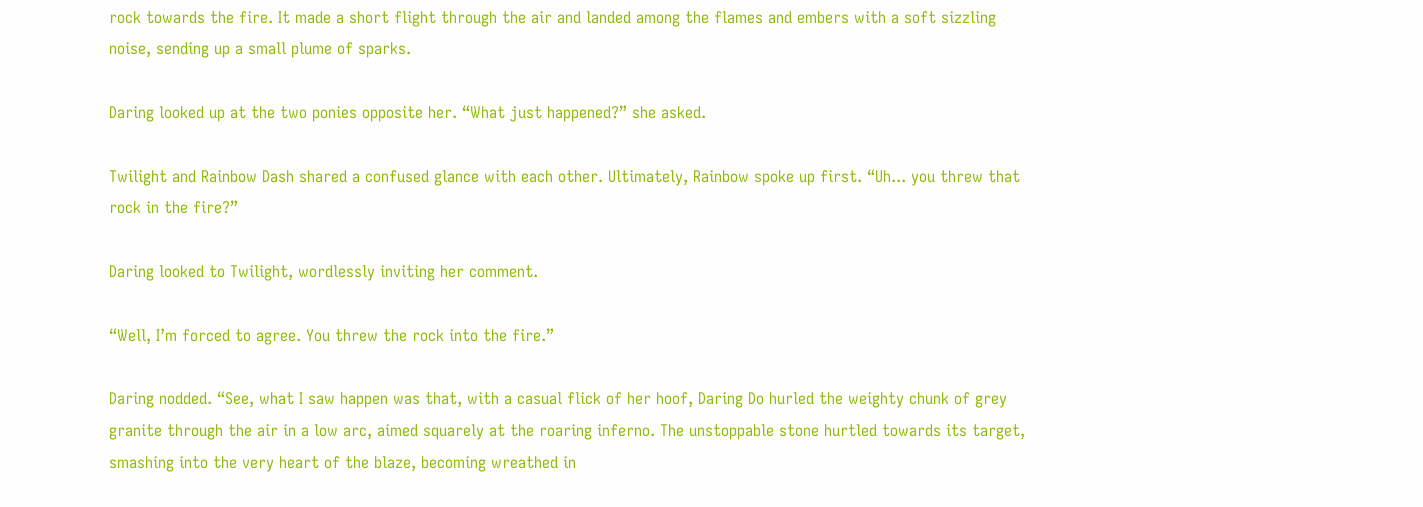rock towards the fire. It made a short flight through the air and landed among the flames and embers with a soft sizzling noise, sending up a small plume of sparks.

Daring looked up at the two ponies opposite her. “What just happened?” she asked.

Twilight and Rainbow Dash shared a confused glance with each other. Ultimately, Rainbow spoke up first. “Uh... you threw that rock in the fire?”

Daring looked to Twilight, wordlessly inviting her comment.

“Well, I’m forced to agree. You threw the rock into the fire.”

Daring nodded. “See, what I saw happen was that, with a casual flick of her hoof, Daring Do hurled the weighty chunk of grey granite through the air in a low arc, aimed squarely at the roaring inferno. The unstoppable stone hurtled towards its target, smashing into the very heart of the blaze, becoming wreathed in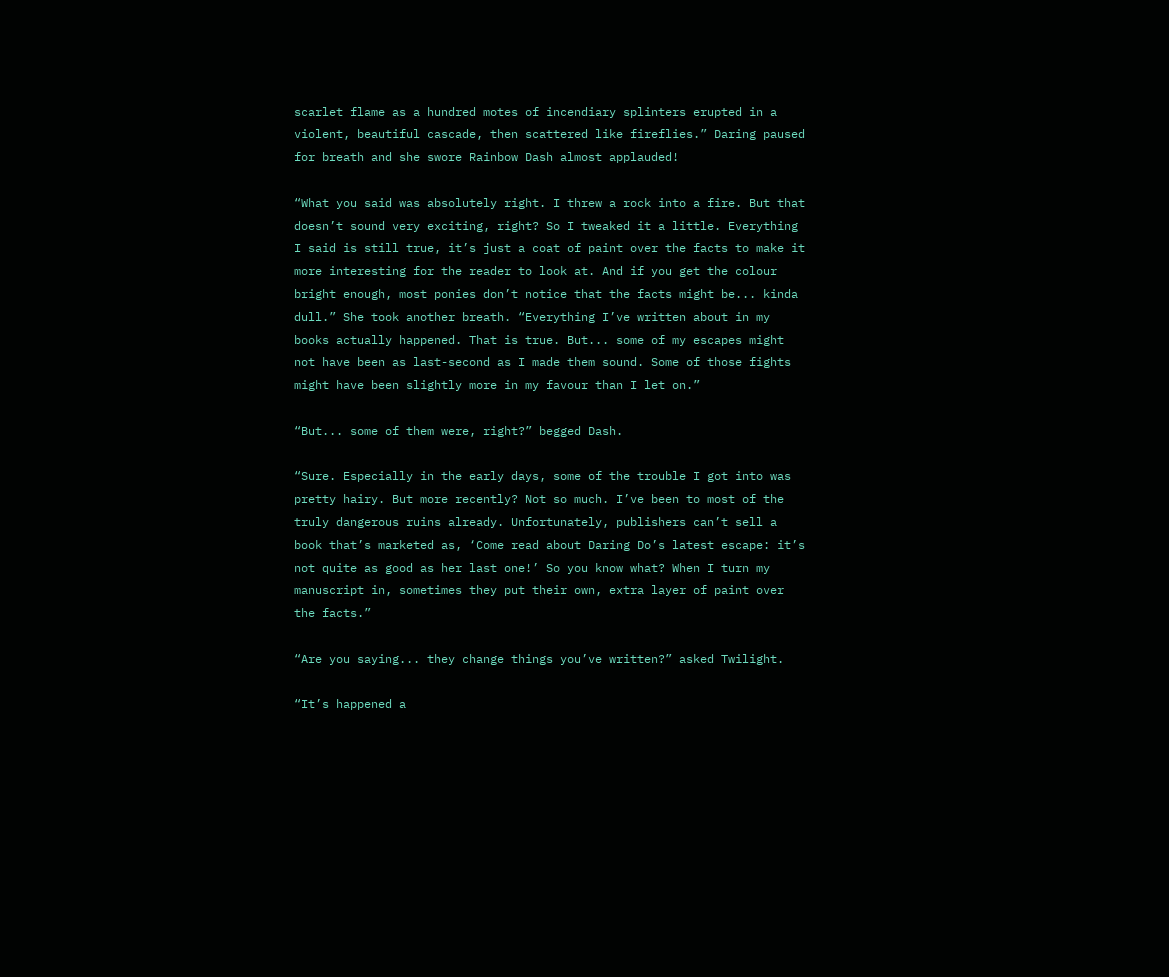scarlet flame as a hundred motes of incendiary splinters erupted in a violent, beautiful cascade, then scattered like fireflies.” Daring paused for breath and she swore Rainbow Dash almost applauded!

“What you said was absolutely right. I threw a rock into a fire. But that doesn’t sound very exciting, right? So I tweaked it a little. Everything I said is still true, it’s just a coat of paint over the facts to make it more interesting for the reader to look at. And if you get the colour bright enough, most ponies don’t notice that the facts might be... kinda dull.” She took another breath. “Everything I’ve written about in my books actually happened. That is true. But... some of my escapes might not have been as last-second as I made them sound. Some of those fights might have been slightly more in my favour than I let on.”

“But... some of them were, right?” begged Dash.

“Sure. Especially in the early days, some of the trouble I got into was pretty hairy. But more recently? Not so much. I’ve been to most of the truly dangerous ruins already. Unfortunately, publishers can’t sell a book that’s marketed as, ‘Come read about Daring Do’s latest escape: it’s not quite as good as her last one!’ So you know what? When I turn my manuscript in, sometimes they put their own, extra layer of paint over the facts.”

“Are you saying... they change things you’ve written?” asked Twilight.

“It’s happened a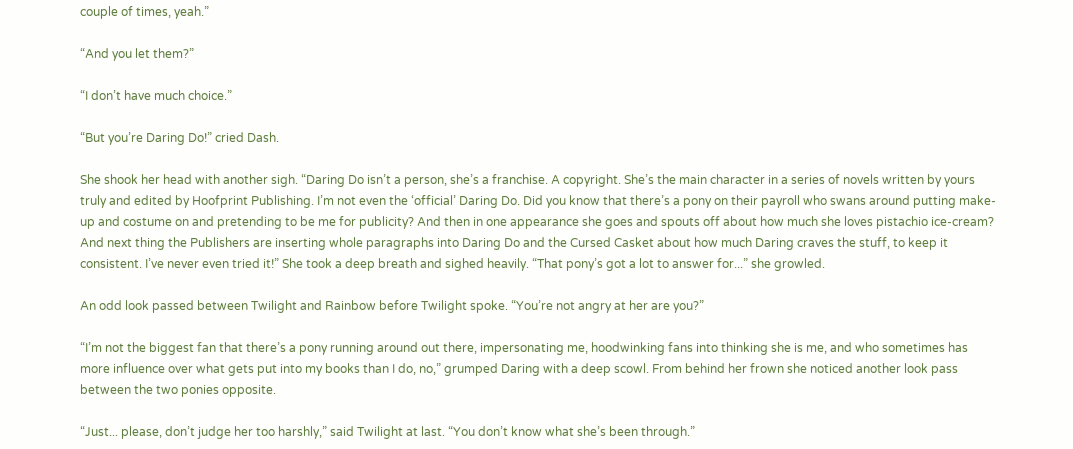couple of times, yeah.”

“And you let them?”

“I don’t have much choice.”

“But you’re Daring Do!” cried Dash.

She shook her head with another sigh. “Daring Do isn’t a person, she’s a franchise. A copyright. She’s the main character in a series of novels written by yours truly and edited by Hoofprint Publishing. I’m not even the ‘official’ Daring Do. Did you know that there’s a pony on their payroll who swans around putting make-up and costume on and pretending to be me for publicity? And then in one appearance she goes and spouts off about how much she loves pistachio ice-cream? And next thing the Publishers are inserting whole paragraphs into Daring Do and the Cursed Casket about how much Daring craves the stuff, to keep it consistent. I’ve never even tried it!” She took a deep breath and sighed heavily. “That pony’s got a lot to answer for...” she growled.

An odd look passed between Twilight and Rainbow before Twilight spoke. “You’re not angry at her are you?”

“I’m not the biggest fan that there’s a pony running around out there, impersonating me, hoodwinking fans into thinking she is me, and who sometimes has more influence over what gets put into my books than I do, no,” grumped Daring with a deep scowl. From behind her frown she noticed another look pass between the two ponies opposite.

“Just... please, don’t judge her too harshly,” said Twilight at last. “You don’t know what she’s been through.”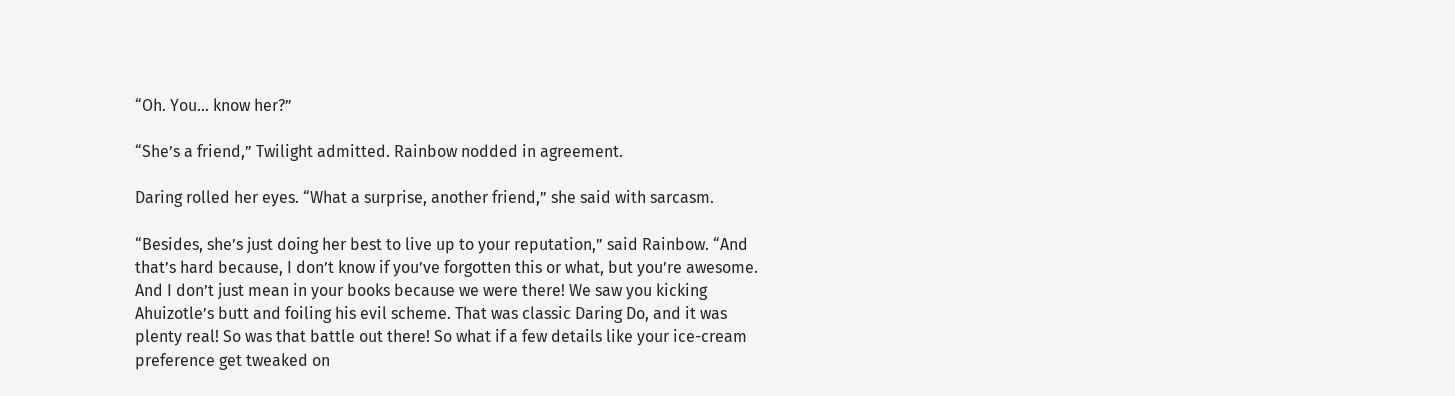“Oh. You... know her?”

“She’s a friend,” Twilight admitted. Rainbow nodded in agreement.

Daring rolled her eyes. “What a surprise, another friend,” she said with sarcasm.

“Besides, she’s just doing her best to live up to your reputation,” said Rainbow. “And that’s hard because, I don’t know if you’ve forgotten this or what, but you’re awesome. And I don’t just mean in your books because we were there! We saw you kicking Ahuizotle’s butt and foiling his evil scheme. That was classic Daring Do, and it was plenty real! So was that battle out there! So what if a few details like your ice-cream preference get tweaked on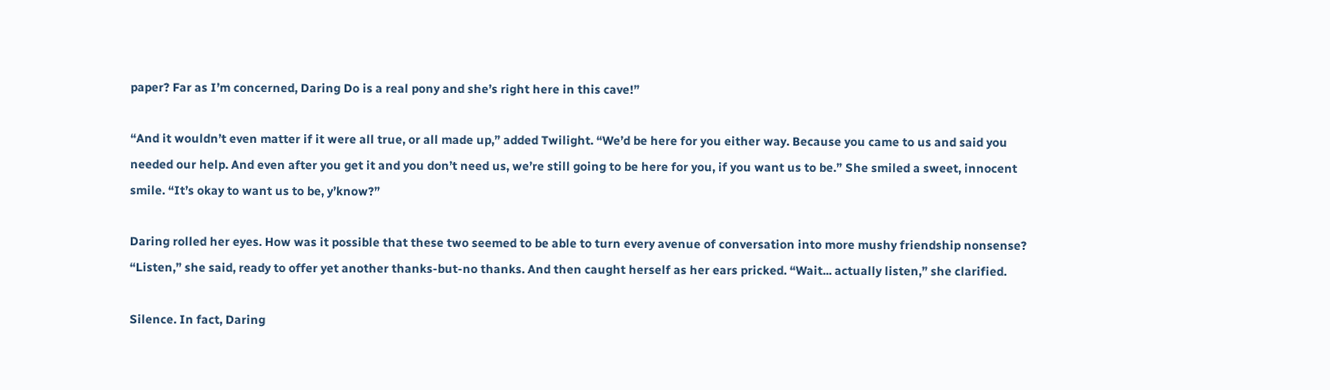paper? Far as I’m concerned, Daring Do is a real pony and she’s right here in this cave!”

“And it wouldn’t even matter if it were all true, or all made up,” added Twilight. “We’d be here for you either way. Because you came to us and said you needed our help. And even after you get it and you don’t need us, we’re still going to be here for you, if you want us to be.” She smiled a sweet, innocent smile. “It’s okay to want us to be, y’know?”

Daring rolled her eyes. How was it possible that these two seemed to be able to turn every avenue of conversation into more mushy friendship nonsense? “Listen,” she said, ready to offer yet another thanks-but-no thanks. And then caught herself as her ears pricked. “Wait... actually listen,” she clarified.

Silence. In fact, Daring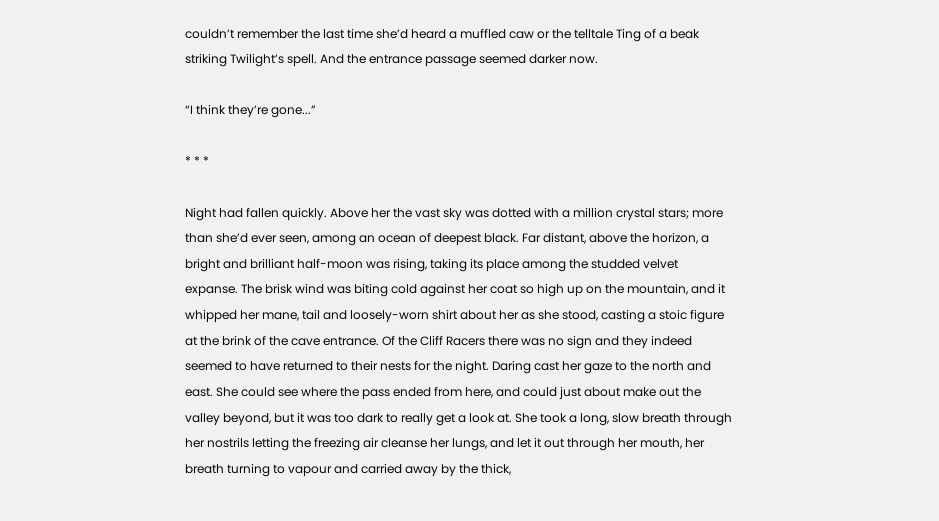couldn’t remember the last time she’d heard a muffled caw or the telltale Ting of a beak striking Twilight’s spell. And the entrance passage seemed darker now.

“I think they’re gone...”

* * *

Night had fallen quickly. Above her the vast sky was dotted with a million crystal stars; more than she’d ever seen, among an ocean of deepest black. Far distant, above the horizon, a bright and brilliant half-moon was rising, taking its place among the studded velvet expanse. The brisk wind was biting cold against her coat so high up on the mountain, and it whipped her mane, tail and loosely-worn shirt about her as she stood, casting a stoic figure at the brink of the cave entrance. Of the Cliff Racers there was no sign and they indeed seemed to have returned to their nests for the night. Daring cast her gaze to the north and east. She could see where the pass ended from here, and could just about make out the valley beyond, but it was too dark to really get a look at. She took a long, slow breath through her nostrils letting the freezing air cleanse her lungs, and let it out through her mouth, her breath turning to vapour and carried away by the thick,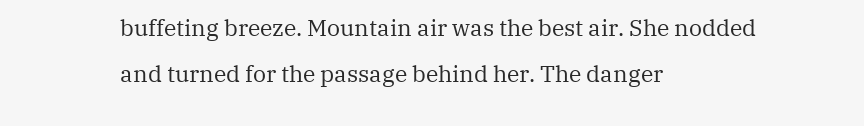buffeting breeze. Mountain air was the best air. She nodded and turned for the passage behind her. The danger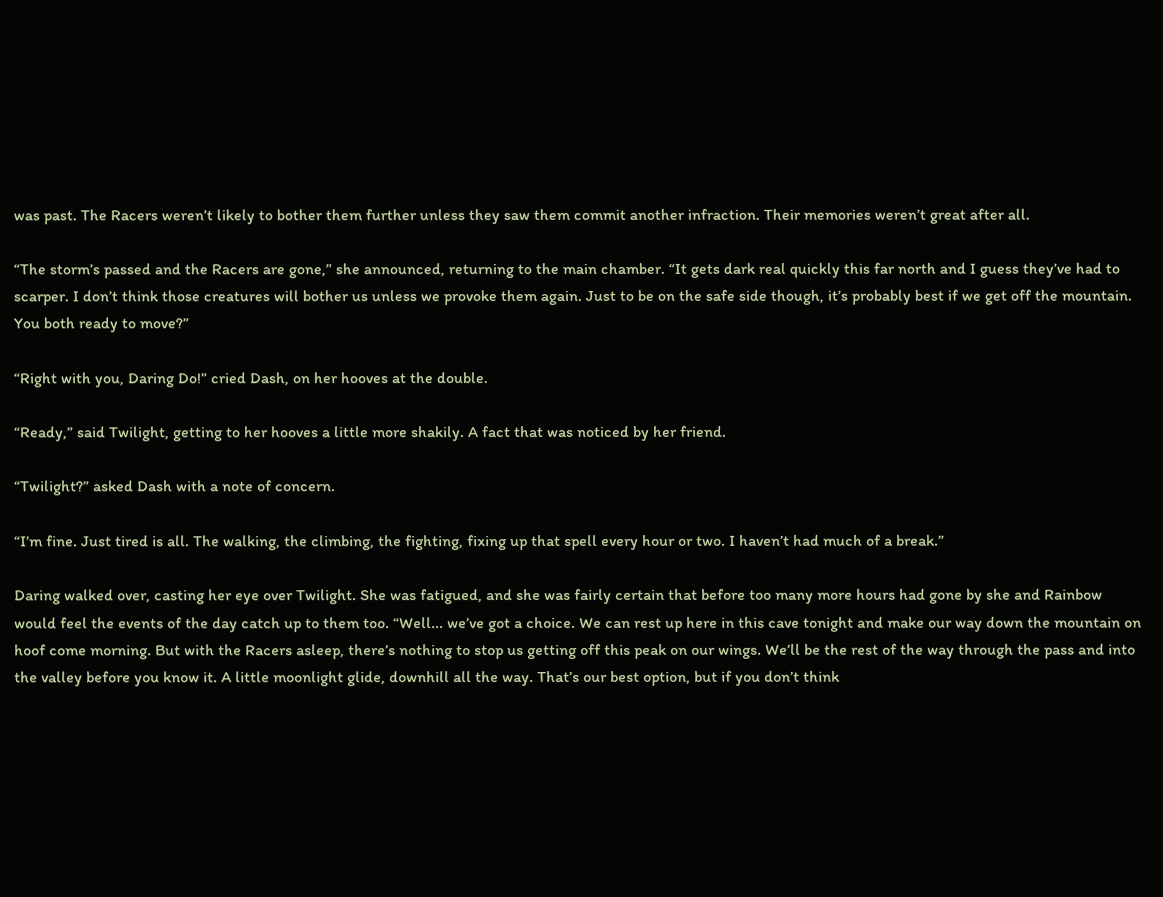was past. The Racers weren’t likely to bother them further unless they saw them commit another infraction. Their memories weren’t great after all.

“The storm’s passed and the Racers are gone,” she announced, returning to the main chamber. “It gets dark real quickly this far north and I guess they’ve had to scarper. I don’t think those creatures will bother us unless we provoke them again. Just to be on the safe side though, it’s probably best if we get off the mountain. You both ready to move?”

“Right with you, Daring Do!” cried Dash, on her hooves at the double.

“Ready,” said Twilight, getting to her hooves a little more shakily. A fact that was noticed by her friend.

“Twilight?” asked Dash with a note of concern.

“I’m fine. Just tired is all. The walking, the climbing, the fighting, fixing up that spell every hour or two. I haven’t had much of a break.”

Daring walked over, casting her eye over Twilight. She was fatigued, and she was fairly certain that before too many more hours had gone by she and Rainbow would feel the events of the day catch up to them too. “Well... we’ve got a choice. We can rest up here in this cave tonight and make our way down the mountain on hoof come morning. But with the Racers asleep, there’s nothing to stop us getting off this peak on our wings. We’ll be the rest of the way through the pass and into the valley before you know it. A little moonlight glide, downhill all the way. That’s our best option, but if you don’t think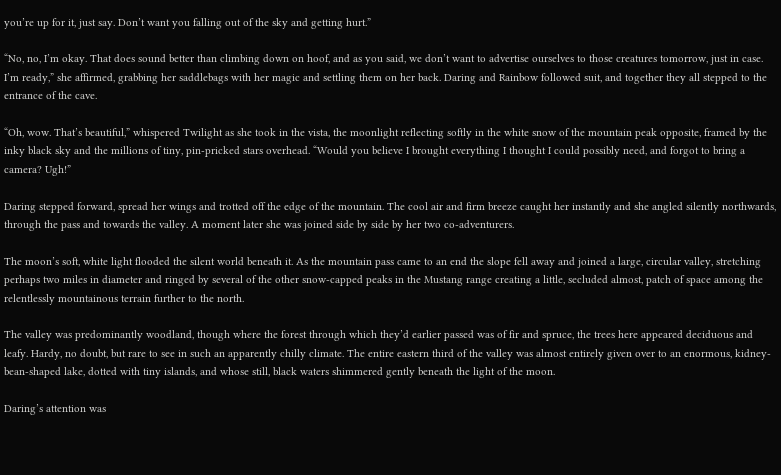you’re up for it, just say. Don’t want you falling out of the sky and getting hurt.”

“No, no, I’m okay. That does sound better than climbing down on hoof, and as you said, we don’t want to advertise ourselves to those creatures tomorrow, just in case. I’m ready,” she affirmed, grabbing her saddlebags with her magic and settling them on her back. Daring and Rainbow followed suit, and together they all stepped to the entrance of the cave.

“Oh, wow. That’s beautiful,” whispered Twilight as she took in the vista, the moonlight reflecting softly in the white snow of the mountain peak opposite, framed by the inky black sky and the millions of tiny, pin-pricked stars overhead. “Would you believe I brought everything I thought I could possibly need, and forgot to bring a camera? Ugh!”

Daring stepped forward, spread her wings and trotted off the edge of the mountain. The cool air and firm breeze caught her instantly and she angled silently northwards, through the pass and towards the valley. A moment later she was joined side by side by her two co-adventurers.

The moon’s soft, white light flooded the silent world beneath it. As the mountain pass came to an end the slope fell away and joined a large, circular valley, stretching perhaps two miles in diameter and ringed by several of the other snow-capped peaks in the Mustang range creating a little, secluded almost, patch of space among the relentlessly mountainous terrain further to the north.

The valley was predominantly woodland, though where the forest through which they’d earlier passed was of fir and spruce, the trees here appeared deciduous and leafy. Hardy, no doubt, but rare to see in such an apparently chilly climate. The entire eastern third of the valley was almost entirely given over to an enormous, kidney-bean-shaped lake, dotted with tiny islands, and whose still, black waters shimmered gently beneath the light of the moon.

Daring’s attention was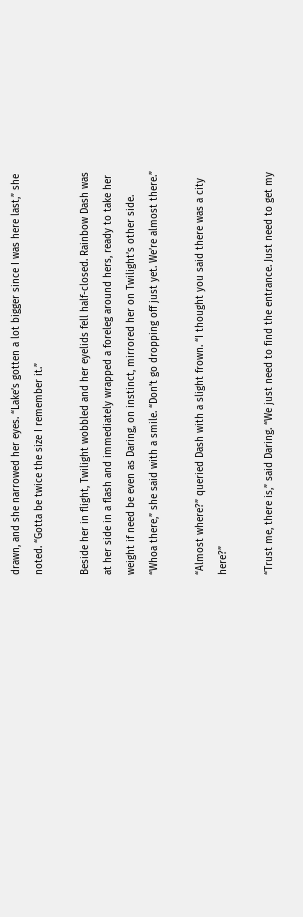drawn, and she narrowed her eyes. “Lake’s gotten a lot bigger since I was here last,” she noted. “Gotta be twice the size I remember it.”

Beside her in flight, Twilight wobbled and her eyelids fell half-closed. Rainbow Dash was at her side in a flash and immediately wrapped a foreleg around hers, ready to take her weight if need be even as Daring, on instinct, mirrored her on Twilight’s other side. “Whoa there,” she said with a smile. “Don’t go dropping off just yet. We’re almost there.”

“Almost where?” queried Dash with a slight frown. “I thought you said there was a city here?”

“Trust me, there is,” said Daring. “We just need to find the entrance. Just need to get my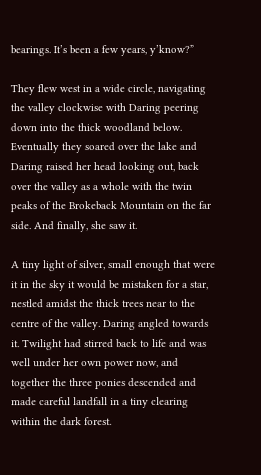bearings. It’s been a few years, y’know?”

They flew west in a wide circle, navigating the valley clockwise with Daring peering down into the thick woodland below. Eventually they soared over the lake and Daring raised her head looking out, back over the valley as a whole with the twin peaks of the Brokeback Mountain on the far side. And finally, she saw it.

A tiny light of silver, small enough that were it in the sky it would be mistaken for a star, nestled amidst the thick trees near to the centre of the valley. Daring angled towards it. Twilight had stirred back to life and was well under her own power now, and together the three ponies descended and made careful landfall in a tiny clearing within the dark forest.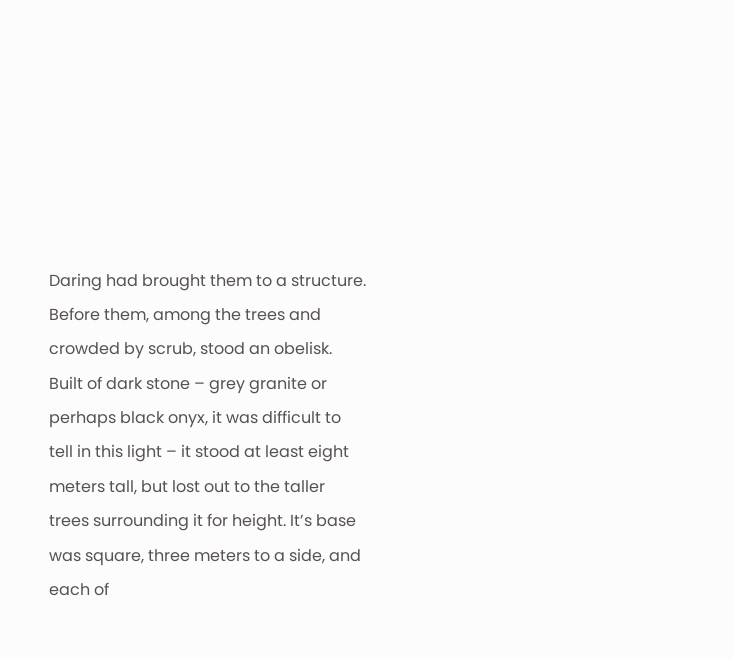Daring had brought them to a structure. Before them, among the trees and crowded by scrub, stood an obelisk. Built of dark stone – grey granite or perhaps black onyx, it was difficult to tell in this light – it stood at least eight meters tall, but lost out to the taller trees surrounding it for height. It’s base was square, three meters to a side, and each of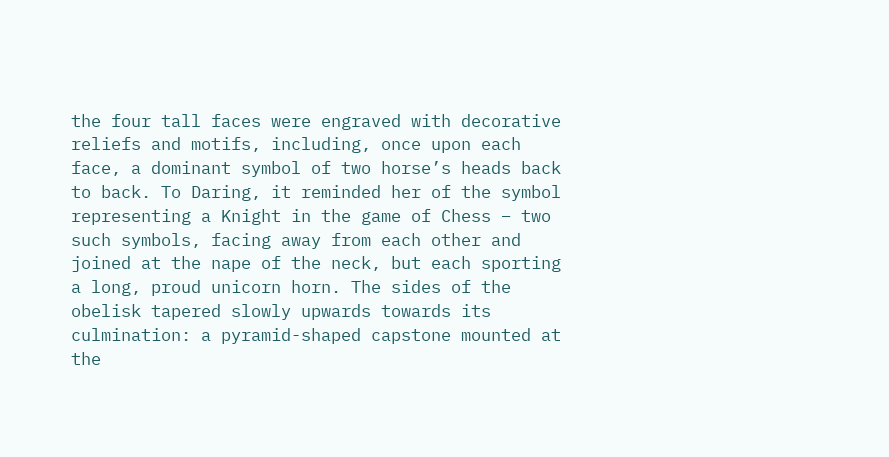the four tall faces were engraved with decorative reliefs and motifs, including, once upon each face, a dominant symbol of two horse’s heads back to back. To Daring, it reminded her of the symbol representing a Knight in the game of Chess – two such symbols, facing away from each other and joined at the nape of the neck, but each sporting a long, proud unicorn horn. The sides of the obelisk tapered slowly upwards towards its culmination: a pyramid-shaped capstone mounted at the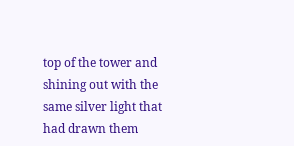top of the tower and shining out with the same silver light that had drawn them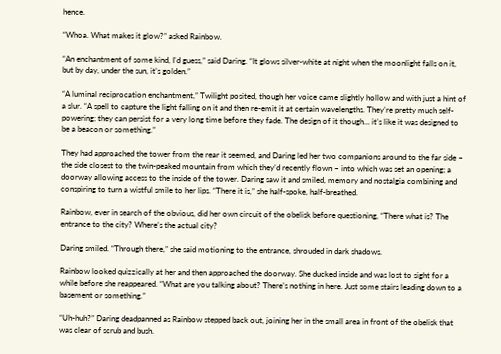hence.

“Whoa. What makes it glow?” asked Rainbow.

“An enchantment of some kind, I’d guess,” said Daring. “It glows silver-white at night when the moonlight falls on it, but by day, under the sun, it’s golden.”

“A luminal reciprocation enchantment,” Twilight posited, though her voice came slightly hollow and with just a hint of a slur. “A spell to capture the light falling on it and then re-emit it at certain wavelengths. They’re pretty much self-powering; they can persist for a very long time before they fade. The design of it though... it’s like it was designed to be a beacon or something.”

They had approached the tower from the rear it seemed, and Daring led her two companions around to the far side – the side closest to the twin-peaked mountain from which they’d recently flown – into which was set an opening; a doorway allowing access to the inside of the tower. Daring saw it and smiled, memory and nostalgia combining and conspiring to turn a wistful smile to her lips. “There it is,” she half-spoke, half-breathed.

Rainbow, ever in search of the obvious, did her own circuit of the obelisk before questioning, “There what is? The entrance to the city? Where’s the actual city?

Daring smiled. “Through there,” she said motioning to the entrance, shrouded in dark shadows.

Rainbow looked quizzically at her and then approached the doorway. She ducked inside and was lost to sight for a while before she reappeared. “What are you talking about? There’s nothing in here. Just some stairs leading down to a basement or something.”

“Uh-huh?” Daring deadpanned as Rainbow stepped back out, joining her in the small area in front of the obelisk that was clear of scrub and bush.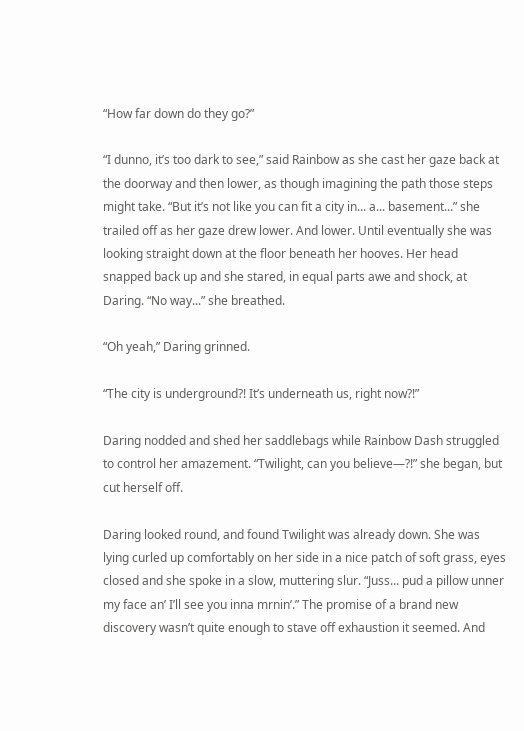“How far down do they go?”

“I dunno, it’s too dark to see,” said Rainbow as she cast her gaze back at the doorway and then lower, as though imagining the path those steps might take. “But it’s not like you can fit a city in... a... basement...” she trailed off as her gaze drew lower. And lower. Until eventually she was looking straight down at the floor beneath her hooves. Her head snapped back up and she stared, in equal parts awe and shock, at Daring. “No way...” she breathed.

“Oh yeah,” Daring grinned.

“The city is underground?! It’s underneath us, right now?!”

Daring nodded and shed her saddlebags while Rainbow Dash struggled to control her amazement. “Twilight, can you believe—?!” she began, but cut herself off.

Daring looked round, and found Twilight was already down. She was lying curled up comfortably on her side in a nice patch of soft grass, eyes closed and she spoke in a slow, muttering slur. “Juss... pud a pillow unner my face an’ I’ll see you inna mrnin’.” The promise of a brand new discovery wasn’t quite enough to stave off exhaustion it seemed. And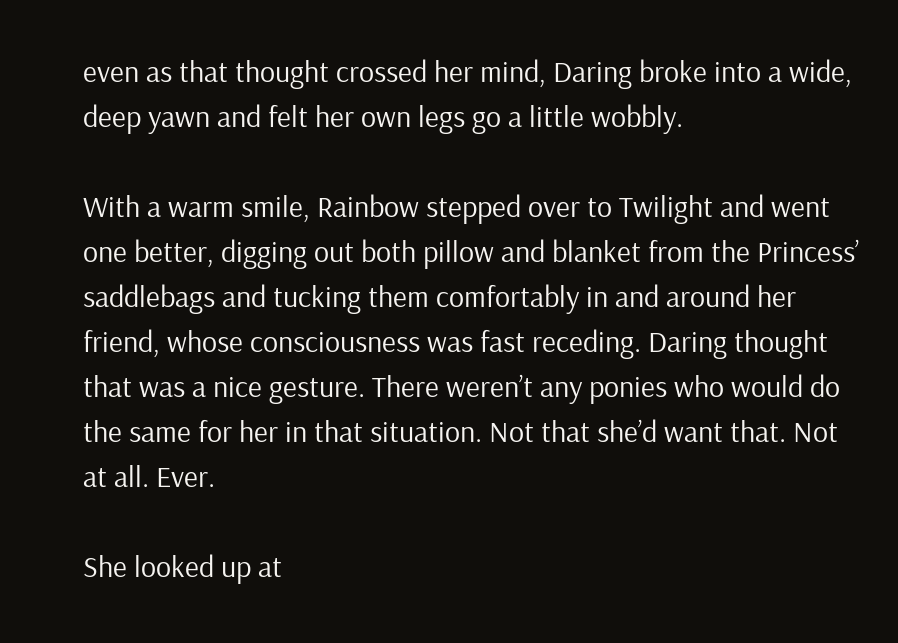even as that thought crossed her mind, Daring broke into a wide, deep yawn and felt her own legs go a little wobbly.

With a warm smile, Rainbow stepped over to Twilight and went one better, digging out both pillow and blanket from the Princess’ saddlebags and tucking them comfortably in and around her friend, whose consciousness was fast receding. Daring thought that was a nice gesture. There weren’t any ponies who would do the same for her in that situation. Not that she’d want that. Not at all. Ever.

She looked up at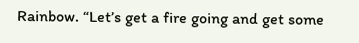Rainbow. “Let’s get a fire going and get some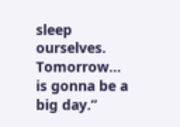sleep ourselves. Tomorrow... is gonna be a big day.”